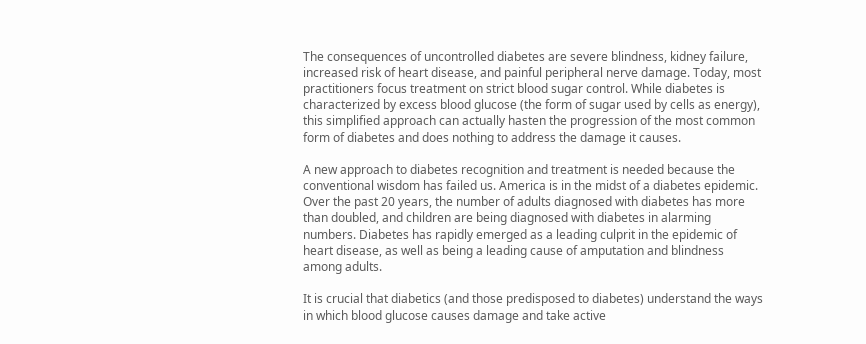The consequences of uncontrolled diabetes are severe blindness, kidney failure, increased risk of heart disease, and painful peripheral nerve damage. Today, most practitioners focus treatment on strict blood sugar control. While diabetes is characterized by excess blood glucose (the form of sugar used by cells as energy), this simplified approach can actually hasten the progression of the most common form of diabetes and does nothing to address the damage it causes.

A new approach to diabetes recognition and treatment is needed because the conventional wisdom has failed us. America is in the midst of a diabetes epidemic. Over the past 20 years, the number of adults diagnosed with diabetes has more than doubled, and children are being diagnosed with diabetes in alarming numbers. Diabetes has rapidly emerged as a leading culprit in the epidemic of heart disease, as well as being a leading cause of amputation and blindness among adults.

It is crucial that diabetics (and those predisposed to diabetes) understand the ways in which blood glucose causes damage and take active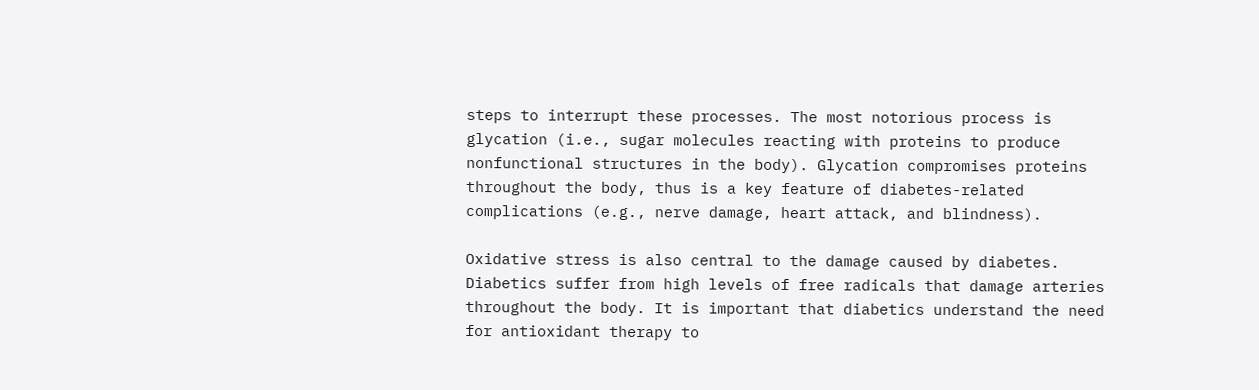steps to interrupt these processes. The most notorious process is glycation (i.e., sugar molecules reacting with proteins to produce nonfunctional structures in the body). Glycation compromises proteins throughout the body, thus is a key feature of diabetes-related complications (e.g., nerve damage, heart attack, and blindness).

Oxidative stress is also central to the damage caused by diabetes. Diabetics suffer from high levels of free radicals that damage arteries throughout the body. It is important that diabetics understand the need for antioxidant therapy to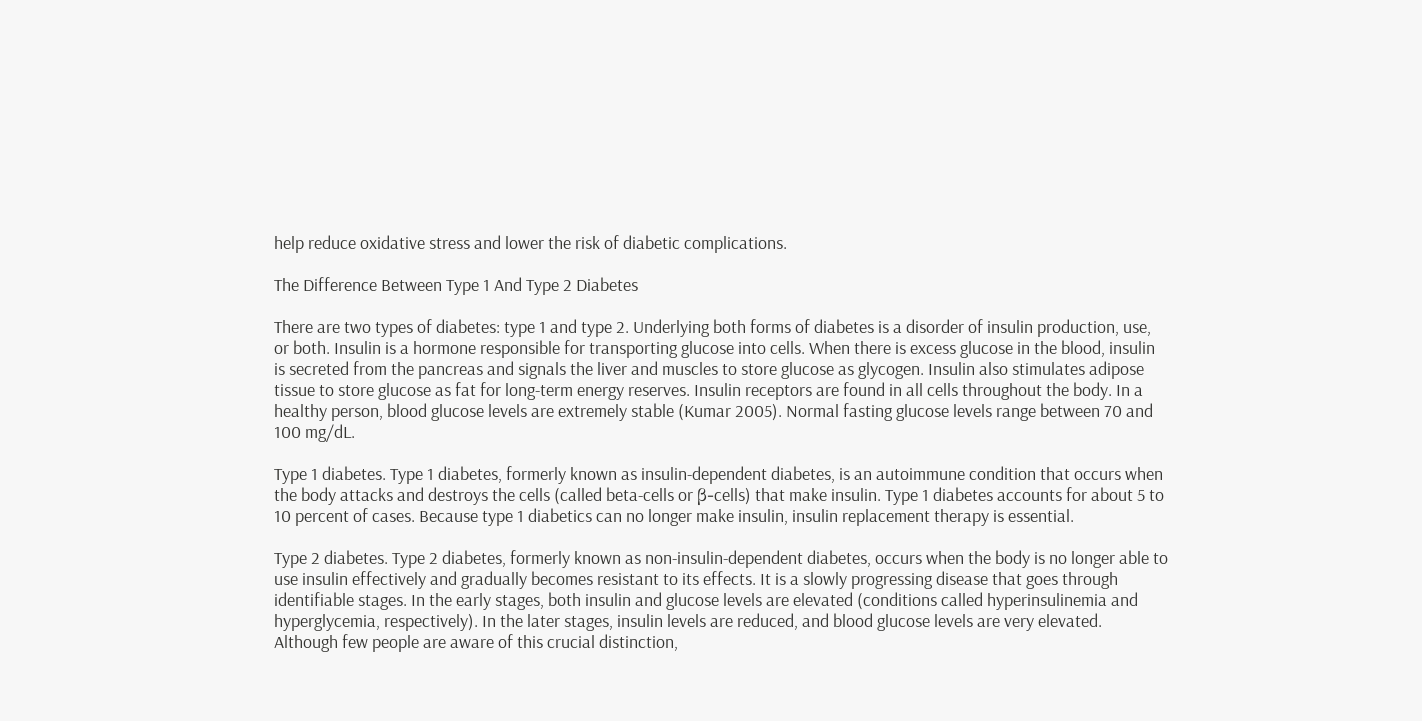help reduce oxidative stress and lower the risk of diabetic complications.

The Difference Between Type 1 And Type 2 Diabetes

There are two types of diabetes: type 1 and type 2. Underlying both forms of diabetes is a disorder of insulin production, use, or both. Insulin is a hormone responsible for transporting glucose into cells. When there is excess glucose in the blood, insulin is secreted from the pancreas and signals the liver and muscles to store glucose as glycogen. Insulin also stimulates adipose tissue to store glucose as fat for long-term energy reserves. Insulin receptors are found in all cells throughout the body. In a healthy person, blood glucose levels are extremely stable (Kumar 2005). Normal fasting glucose levels range between 70 and 100 mg/dL.

Type 1 diabetes. Type 1 diabetes, formerly known as insulin-dependent diabetes, is an autoimmune condition that occurs when the body attacks and destroys the cells (called beta-cells or β-cells) that make insulin. Type 1 diabetes accounts for about 5 to 10 percent of cases. Because type 1 diabetics can no longer make insulin, insulin replacement therapy is essential.

Type 2 diabetes. Type 2 diabetes, formerly known as non-insulin-dependent diabetes, occurs when the body is no longer able to use insulin effectively and gradually becomes resistant to its effects. It is a slowly progressing disease that goes through identifiable stages. In the early stages, both insulin and glucose levels are elevated (conditions called hyperinsulinemia and hyperglycemia, respectively). In the later stages, insulin levels are reduced, and blood glucose levels are very elevated. Although few people are aware of this crucial distinction,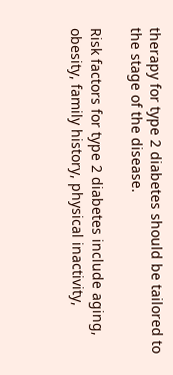therapy for type 2 diabetes should be tailored to the stage of the disease.

Risk factors for type 2 diabetes include aging, obesity, family history, physical inactivity,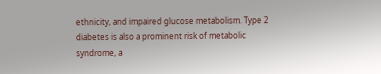ethnicity, and impaired glucose metabolism. Type 2 diabetes is also a prominent risk of metabolic syndrome, a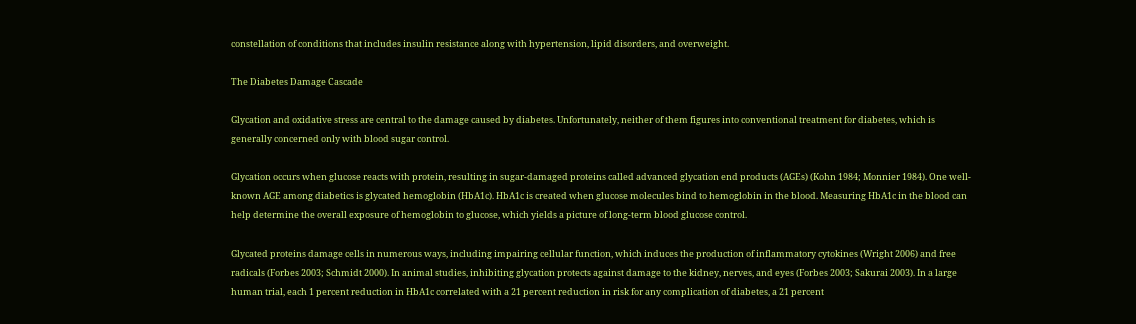constellation of conditions that includes insulin resistance along with hypertension, lipid disorders, and overweight.

The Diabetes Damage Cascade

Glycation and oxidative stress are central to the damage caused by diabetes. Unfortunately, neither of them figures into conventional treatment for diabetes, which is generally concerned only with blood sugar control.

Glycation occurs when glucose reacts with protein, resulting in sugar-damaged proteins called advanced glycation end products (AGEs) (Kohn 1984; Monnier 1984). One well-known AGE among diabetics is glycated hemoglobin (HbA1c). HbA1c is created when glucose molecules bind to hemoglobin in the blood. Measuring HbA1c in the blood can help determine the overall exposure of hemoglobin to glucose, which yields a picture of long-term blood glucose control.

Glycated proteins damage cells in numerous ways, including impairing cellular function, which induces the production of inflammatory cytokines (Wright 2006) and free radicals (Forbes 2003; Schmidt 2000). In animal studies, inhibiting glycation protects against damage to the kidney, nerves, and eyes (Forbes 2003; Sakurai 2003). In a large human trial, each 1 percent reduction in HbA1c correlated with a 21 percent reduction in risk for any complication of diabetes, a 21 percent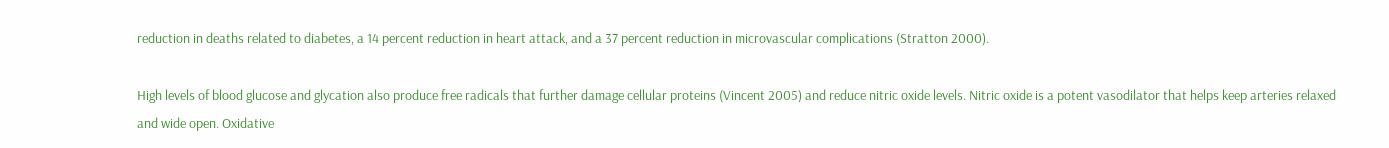reduction in deaths related to diabetes, a 14 percent reduction in heart attack, and a 37 percent reduction in microvascular complications (Stratton 2000).

High levels of blood glucose and glycation also produce free radicals that further damage cellular proteins (Vincent 2005) and reduce nitric oxide levels. Nitric oxide is a potent vasodilator that helps keep arteries relaxed and wide open. Oxidative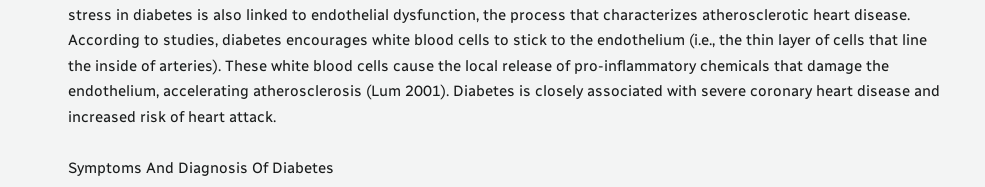stress in diabetes is also linked to endothelial dysfunction, the process that characterizes atherosclerotic heart disease. According to studies, diabetes encourages white blood cells to stick to the endothelium (i.e., the thin layer of cells that line the inside of arteries). These white blood cells cause the local release of pro-inflammatory chemicals that damage the endothelium, accelerating atherosclerosis (Lum 2001). Diabetes is closely associated with severe coronary heart disease and increased risk of heart attack.

Symptoms And Diagnosis Of Diabetes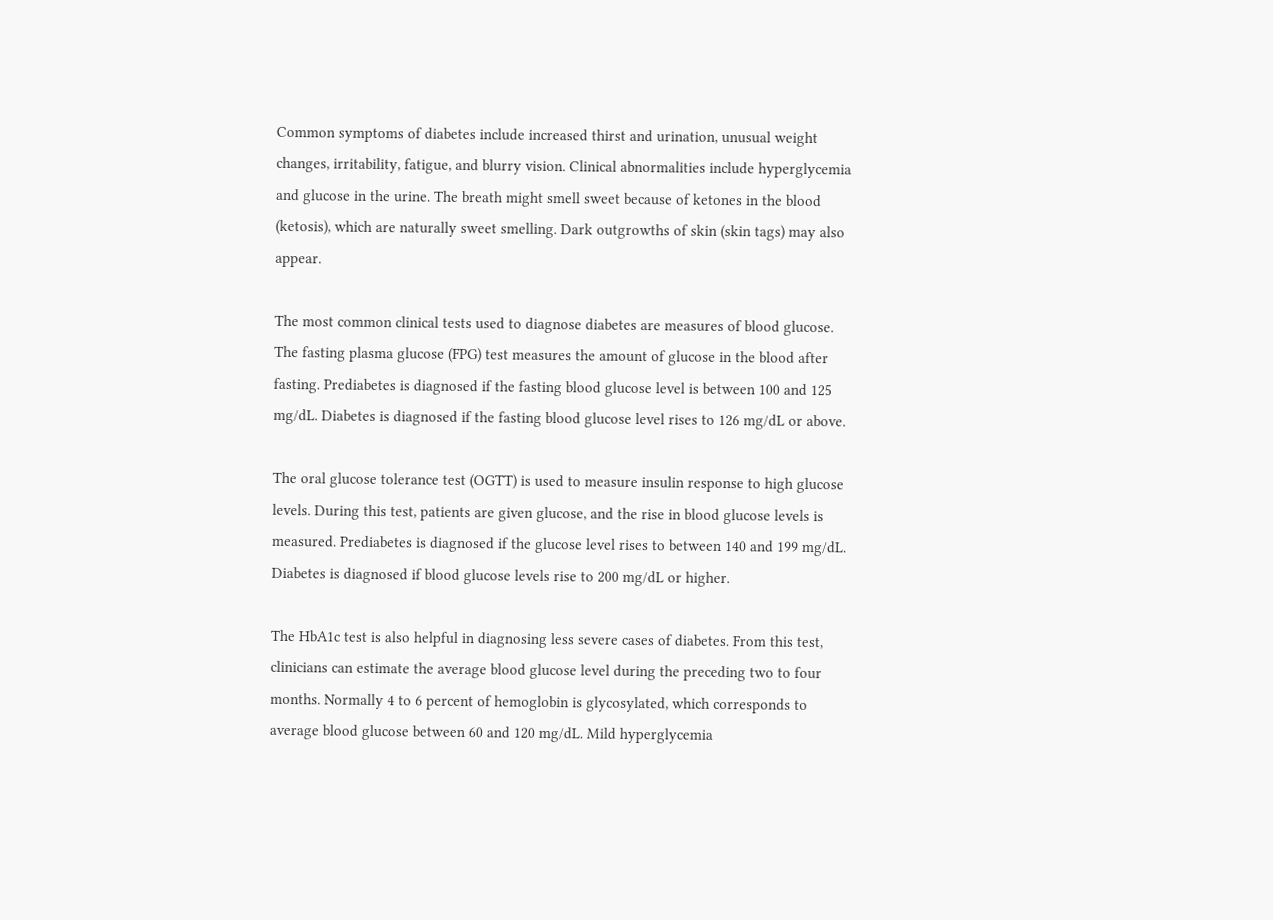Common symptoms of diabetes include increased thirst and urination, unusual weight changes, irritability, fatigue, and blurry vision. Clinical abnormalities include hyperglycemia and glucose in the urine. The breath might smell sweet because of ketones in the blood (ketosis), which are naturally sweet smelling. Dark outgrowths of skin (skin tags) may also appear.

The most common clinical tests used to diagnose diabetes are measures of blood glucose. The fasting plasma glucose (FPG) test measures the amount of glucose in the blood after fasting. Prediabetes is diagnosed if the fasting blood glucose level is between 100 and 125 mg/dL. Diabetes is diagnosed if the fasting blood glucose level rises to 126 mg/dL or above.

The oral glucose tolerance test (OGTT) is used to measure insulin response to high glucose levels. During this test, patients are given glucose, and the rise in blood glucose levels is measured. Prediabetes is diagnosed if the glucose level rises to between 140 and 199 mg/dL. Diabetes is diagnosed if blood glucose levels rise to 200 mg/dL or higher.

The HbA1c test is also helpful in diagnosing less severe cases of diabetes. From this test, clinicians can estimate the average blood glucose level during the preceding two to four months. Normally 4 to 6 percent of hemoglobin is glycosylated, which corresponds to average blood glucose between 60 and 120 mg/dL. Mild hyperglycemia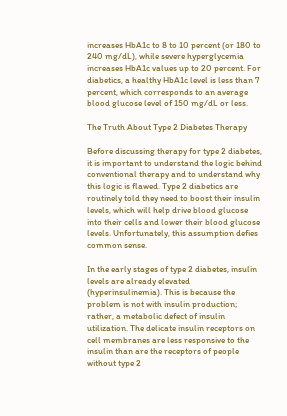increases HbA1c to 8 to 10 percent (or 180 to 240 mg/dL), while severe hyperglycemia increases HbA1c values up to 20 percent. For diabetics, a healthy HbA1c level is less than 7 percent, which corresponds to an average blood glucose level of 150 mg/dL or less.

The Truth About Type 2 Diabetes Therapy

Before discussing therapy for type 2 diabetes, it is important to understand the logic behind conventional therapy and to understand why this logic is flawed. Type 2 diabetics are routinely told they need to boost their insulin levels, which will help drive blood glucose into their cells and lower their blood glucose levels. Unfortunately, this assumption defies common sense.

In the early stages of type 2 diabetes, insulin levels are already elevated (hyperinsulinemia). This is because the problem is not with insulin production; rather, a metabolic defect of insulin utilization. The delicate insulin receptors on cell membranes are less responsive to the insulin than are the receptors of people without type 2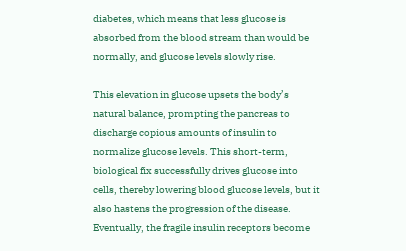diabetes, which means that less glucose is absorbed from the blood stream than would be normally, and glucose levels slowly rise.

This elevation in glucose upsets the body’s natural balance, prompting the pancreas to discharge copious amounts of insulin to normalize glucose levels. This short-term, biological fix successfully drives glucose into cells, thereby lowering blood glucose levels, but it also hastens the progression of the disease. Eventually, the fragile insulin receptors become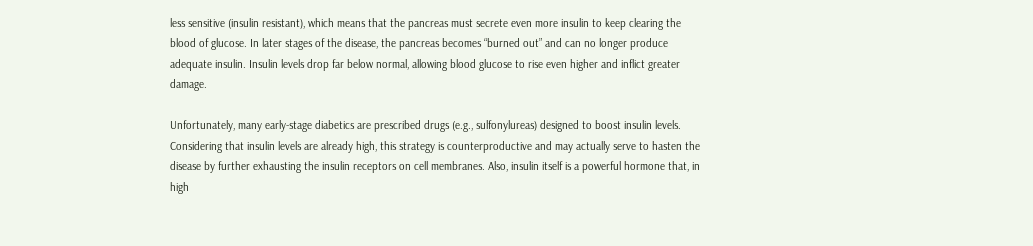less sensitive (insulin resistant), which means that the pancreas must secrete even more insulin to keep clearing the blood of glucose. In later stages of the disease, the pancreas becomes “burned out” and can no longer produce adequate insulin. Insulin levels drop far below normal, allowing blood glucose to rise even higher and inflict greater damage.

Unfortunately, many early-stage diabetics are prescribed drugs (e.g., sulfonylureas) designed to boost insulin levels. Considering that insulin levels are already high, this strategy is counterproductive and may actually serve to hasten the disease by further exhausting the insulin receptors on cell membranes. Also, insulin itself is a powerful hormone that, in high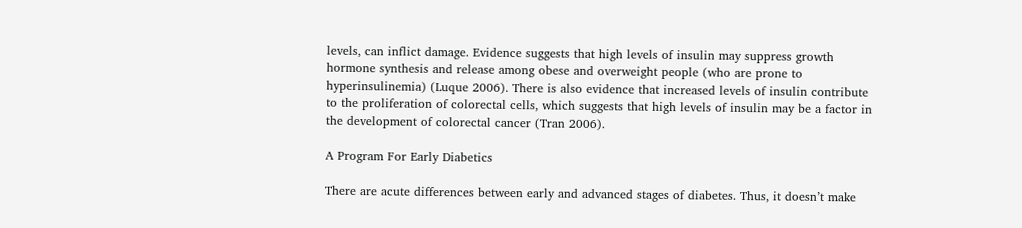levels, can inflict damage. Evidence suggests that high levels of insulin may suppress growth hormone synthesis and release among obese and overweight people (who are prone to hyperinsulinemia) (Luque 2006). There is also evidence that increased levels of insulin contribute to the proliferation of colorectal cells, which suggests that high levels of insulin may be a factor in the development of colorectal cancer (Tran 2006).

A Program For Early Diabetics

There are acute differences between early and advanced stages of diabetes. Thus, it doesn’t make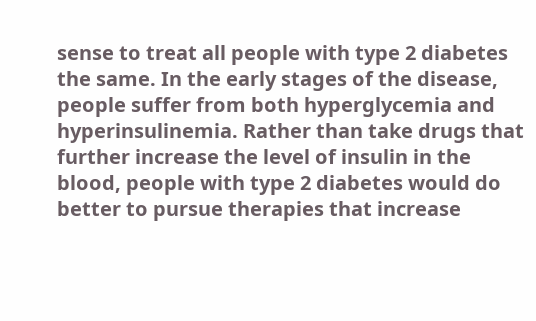sense to treat all people with type 2 diabetes the same. In the early stages of the disease, people suffer from both hyperglycemia and hyperinsulinemia. Rather than take drugs that further increase the level of insulin in the blood, people with type 2 diabetes would do better to pursue therapies that increase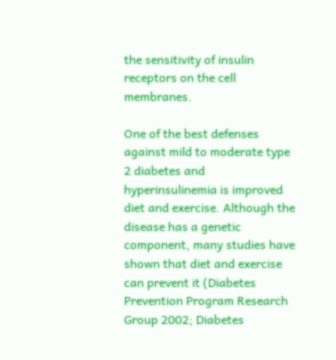the sensitivity of insulin receptors on the cell membranes.

One of the best defenses against mild to moderate type 2 diabetes and hyperinsulinemia is improved diet and exercise. Although the disease has a genetic component, many studies have shown that diet and exercise can prevent it (Diabetes Prevention Program Research Group 2002; Diabetes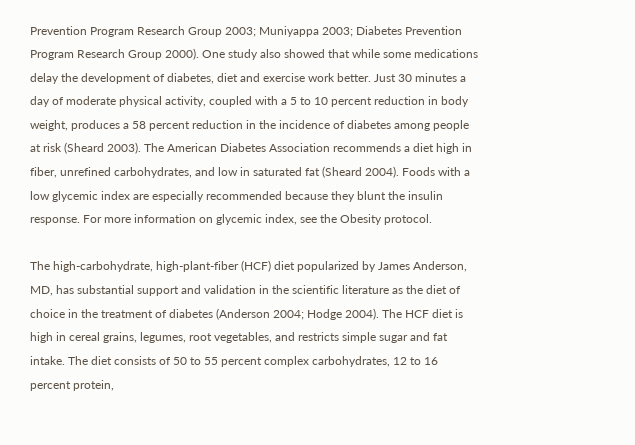Prevention Program Research Group 2003; Muniyappa 2003; Diabetes Prevention Program Research Group 2000). One study also showed that while some medications delay the development of diabetes, diet and exercise work better. Just 30 minutes a day of moderate physical activity, coupled with a 5 to 10 percent reduction in body weight, produces a 58 percent reduction in the incidence of diabetes among people at risk (Sheard 2003). The American Diabetes Association recommends a diet high in fiber, unrefined carbohydrates, and low in saturated fat (Sheard 2004). Foods with a low glycemic index are especially recommended because they blunt the insulin response. For more information on glycemic index, see the Obesity protocol.

The high-carbohydrate, high-plant-fiber (HCF) diet popularized by James Anderson, MD, has substantial support and validation in the scientific literature as the diet of choice in the treatment of diabetes (Anderson 2004; Hodge 2004). The HCF diet is high in cereal grains, legumes, root vegetables, and restricts simple sugar and fat intake. The diet consists of 50 to 55 percent complex carbohydrates, 12 to 16 percent protein,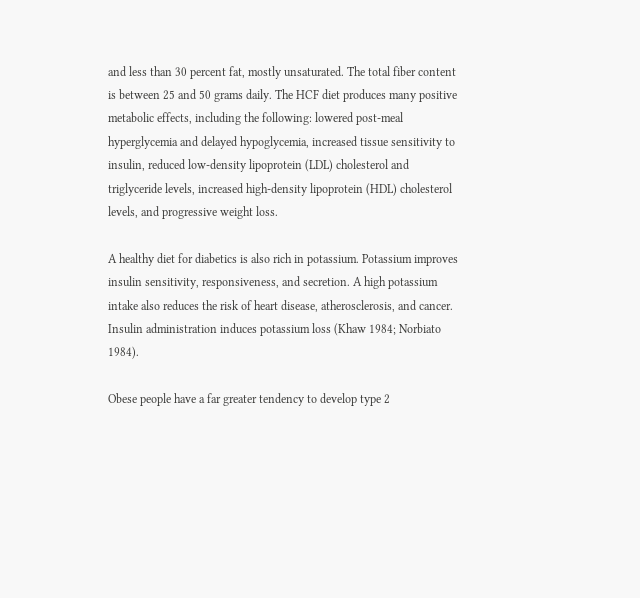and less than 30 percent fat, mostly unsaturated. The total fiber content is between 25 and 50 grams daily. The HCF diet produces many positive metabolic effects, including the following: lowered post-meal hyperglycemia and delayed hypoglycemia, increased tissue sensitivity to insulin, reduced low-density lipoprotein (LDL) cholesterol and triglyceride levels, increased high-density lipoprotein (HDL) cholesterol levels, and progressive weight loss.

A healthy diet for diabetics is also rich in potassium. Potassium improves insulin sensitivity, responsiveness, and secretion. A high potassium intake also reduces the risk of heart disease, atherosclerosis, and cancer. Insulin administration induces potassium loss (Khaw 1984; Norbiato 1984).

Obese people have a far greater tendency to develop type 2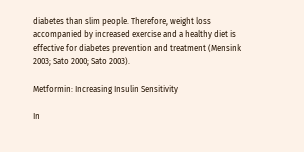diabetes than slim people. Therefore, weight loss accompanied by increased exercise and a healthy diet is effective for diabetes prevention and treatment (Mensink 2003; Sato 2000; Sato 2003).

Metformin: Increasing Insulin Sensitivity

In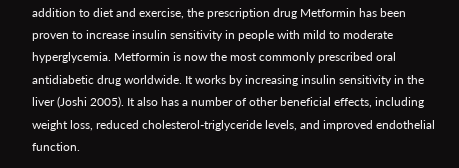addition to diet and exercise, the prescription drug Metformin has been proven to increase insulin sensitivity in people with mild to moderate hyperglycemia. Metformin is now the most commonly prescribed oral antidiabetic drug worldwide. It works by increasing insulin sensitivity in the liver (Joshi 2005). It also has a number of other beneficial effects, including weight loss, reduced cholesterol-triglyceride levels, and improved endothelial function.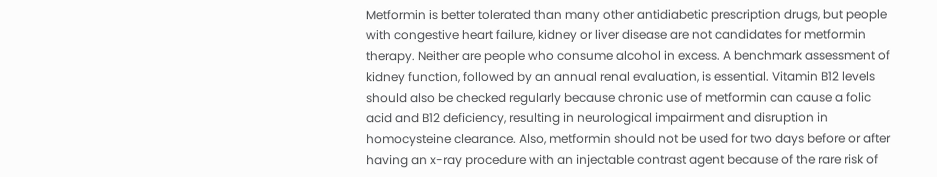Metformin is better tolerated than many other antidiabetic prescription drugs, but people with congestive heart failure, kidney or liver disease are not candidates for metformin therapy. Neither are people who consume alcohol in excess. A benchmark assessment of kidney function, followed by an annual renal evaluation, is essential. Vitamin B12 levels should also be checked regularly because chronic use of metformin can cause a folic acid and B12 deficiency, resulting in neurological impairment and disruption in homocysteine clearance. Also, metformin should not be used for two days before or after having an x-ray procedure with an injectable contrast agent because of the rare risk of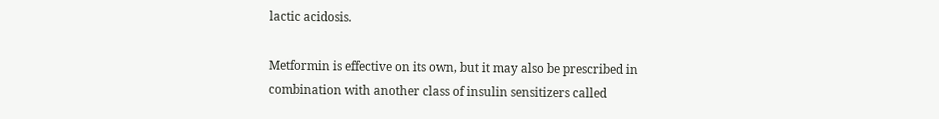lactic acidosis.

Metformin is effective on its own, but it may also be prescribed in combination with another class of insulin sensitizers called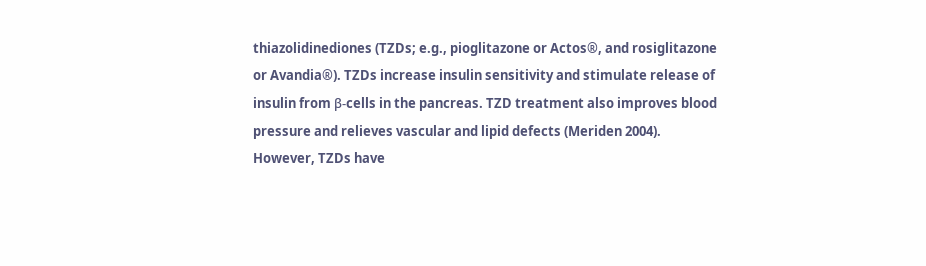thiazolidinediones (TZDs; e.g., pioglitazone or Actos®, and rosiglitazone or Avandia®). TZDs increase insulin sensitivity and stimulate release of insulin from β-cells in the pancreas. TZD treatment also improves blood pressure and relieves vascular and lipid defects (Meriden 2004). However, TZDs have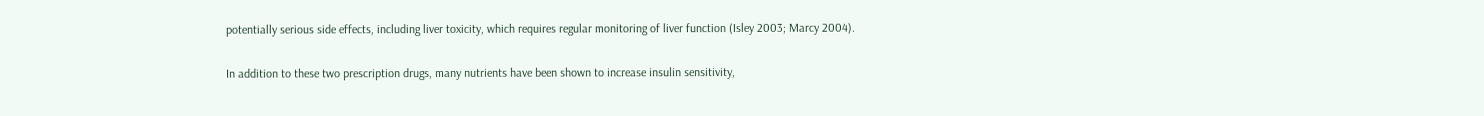potentially serious side effects, including liver toxicity, which requires regular monitoring of liver function (Isley 2003; Marcy 2004).

In addition to these two prescription drugs, many nutrients have been shown to increase insulin sensitivity,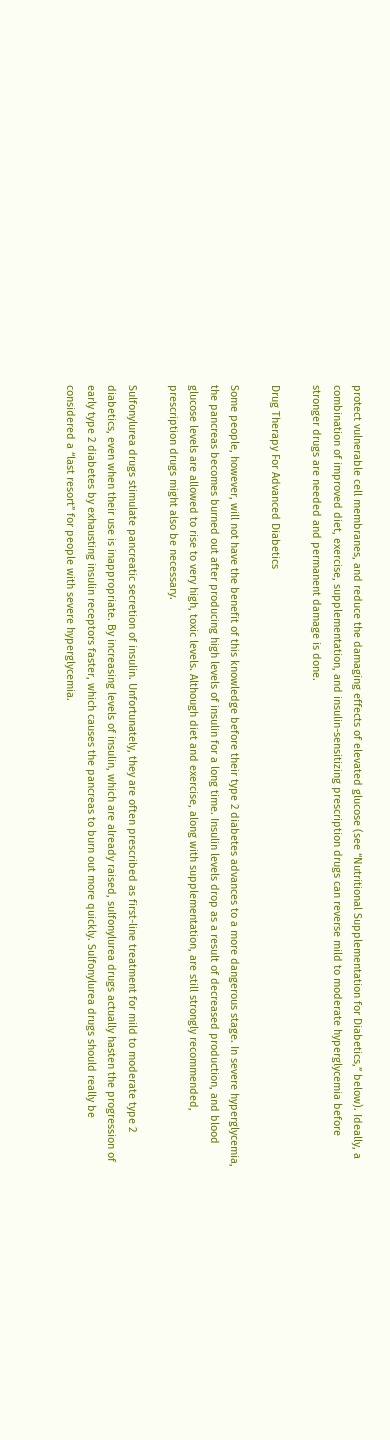protect vulnerable cell membranes, and reduce the damaging effects of elevated glucose (see “Nutritional Supplementation for Diabetics,” below). Ideally, a combination of improved diet, exercise, supplementation, and insulin-sensitizing prescription drugs can reverse mild to moderate hyperglycemia before stronger drugs are needed and permanent damage is done.

Drug Therapy For Advanced Diabetics

Some people, however, will not have the benefit of this knowledge before their type 2 diabetes advances to a more dangerous stage. In severe hyperglycemia, the pancreas becomes burned out after producing high levels of insulin for a long time. Insulin levels drop as a result of decreased production, and blood glucose levels are allowed to rise to very high, toxic levels. Although diet and exercise, along with supplementation, are still strongly recommended, prescription drugs might also be necessary.

Sulfonylurea drugs stimulate pancreatic secretion of insulin. Unfortunately, they are often prescribed as first-line treatment for mild to moderate type 2 diabetics, even when their use is inappropriate. By increasing levels of insulin, which are already raised, sulfonylurea drugs actually hasten the progression of early type 2 diabetes by exhausting insulin receptors faster, which causes the pancreas to burn out more quickly. Sulfonylurea drugs should really be considered a “last resort” for people with severe hyperglycemia.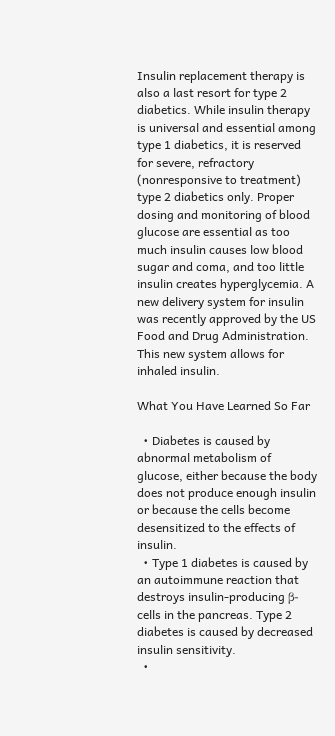Insulin replacement therapy is also a last resort for type 2 diabetics. While insulin therapy is universal and essential among type 1 diabetics, it is reserved for severe, refractory (nonresponsive to treatment) type 2 diabetics only. Proper dosing and monitoring of blood glucose are essential as too much insulin causes low blood sugar and coma, and too little insulin creates hyperglycemia. A new delivery system for insulin was recently approved by the US Food and Drug Administration. This new system allows for inhaled insulin.

What You Have Learned So Far

  • Diabetes is caused by abnormal metabolism of glucose, either because the body does not produce enough insulin or because the cells become desensitized to the effects of insulin.
  • Type 1 diabetes is caused by an autoimmune reaction that destroys insulin-producing β-cells in the pancreas. Type 2 diabetes is caused by decreased insulin sensitivity.
  •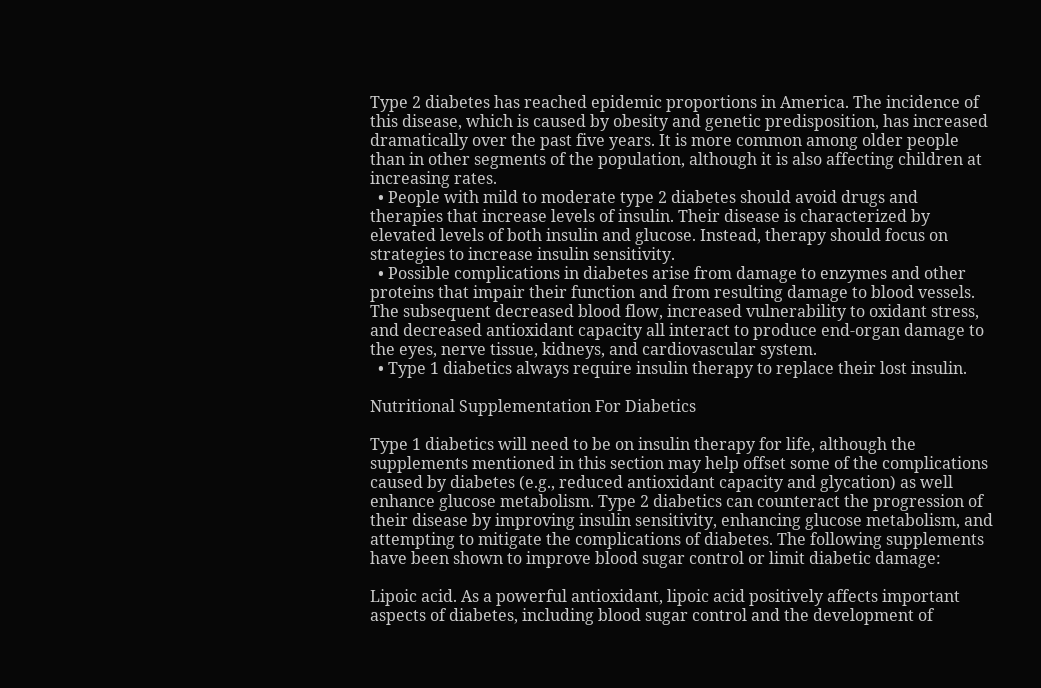Type 2 diabetes has reached epidemic proportions in America. The incidence of this disease, which is caused by obesity and genetic predisposition, has increased dramatically over the past five years. It is more common among older people than in other segments of the population, although it is also affecting children at increasing rates.
  • People with mild to moderate type 2 diabetes should avoid drugs and therapies that increase levels of insulin. Their disease is characterized by elevated levels of both insulin and glucose. Instead, therapy should focus on strategies to increase insulin sensitivity.
  • Possible complications in diabetes arise from damage to enzymes and other proteins that impair their function and from resulting damage to blood vessels. The subsequent decreased blood flow, increased vulnerability to oxidant stress, and decreased antioxidant capacity all interact to produce end-organ damage to the eyes, nerve tissue, kidneys, and cardiovascular system.
  • Type 1 diabetics always require insulin therapy to replace their lost insulin.

Nutritional Supplementation For Diabetics

Type 1 diabetics will need to be on insulin therapy for life, although the supplements mentioned in this section may help offset some of the complications caused by diabetes (e.g., reduced antioxidant capacity and glycation) as well enhance glucose metabolism. Type 2 diabetics can counteract the progression of their disease by improving insulin sensitivity, enhancing glucose metabolism, and attempting to mitigate the complications of diabetes. The following supplements have been shown to improve blood sugar control or limit diabetic damage:

Lipoic acid. As a powerful antioxidant, lipoic acid positively affects important aspects of diabetes, including blood sugar control and the development of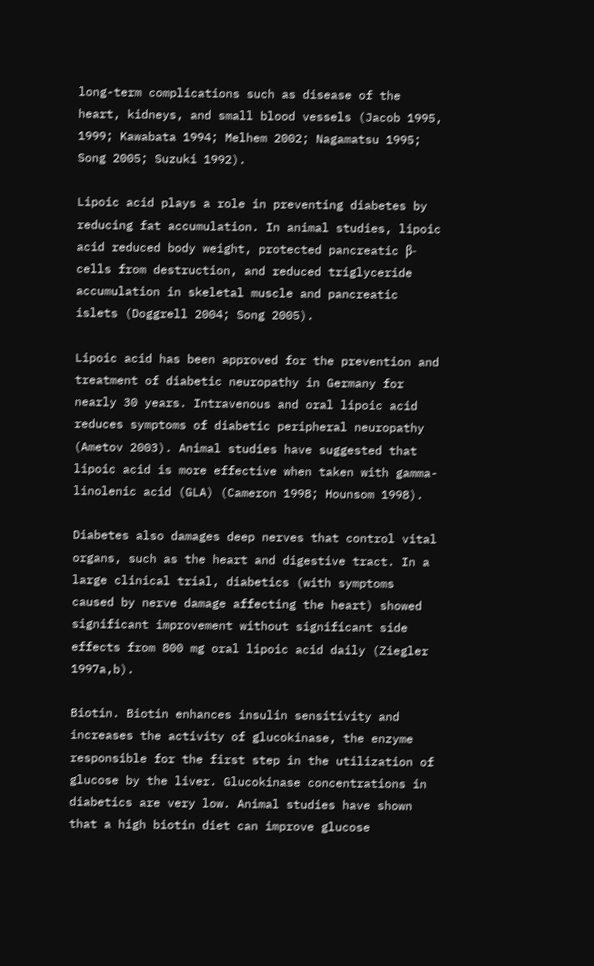long-term complications such as disease of the heart, kidneys, and small blood vessels (Jacob 1995, 1999; Kawabata 1994; Melhem 2002; Nagamatsu 1995; Song 2005; Suzuki 1992).

Lipoic acid plays a role in preventing diabetes by reducing fat accumulation. In animal studies, lipoic acid reduced body weight, protected pancreatic β-cells from destruction, and reduced triglyceride accumulation in skeletal muscle and pancreatic islets (Doggrell 2004; Song 2005).

Lipoic acid has been approved for the prevention and treatment of diabetic neuropathy in Germany for nearly 30 years. Intravenous and oral lipoic acid reduces symptoms of diabetic peripheral neuropathy (Ametov 2003). Animal studies have suggested that lipoic acid is more effective when taken with gamma-linolenic acid (GLA) (Cameron 1998; Hounsom 1998).

Diabetes also damages deep nerves that control vital organs, such as the heart and digestive tract. In a large clinical trial, diabetics (with symptoms caused by nerve damage affecting the heart) showed significant improvement without significant side effects from 800 mg oral lipoic acid daily (Ziegler 1997a,b).

Biotin. Biotin enhances insulin sensitivity and increases the activity of glucokinase, the enzyme responsible for the first step in the utilization of glucose by the liver. Glucokinase concentrations in diabetics are very low. Animal studies have shown that a high biotin diet can improve glucose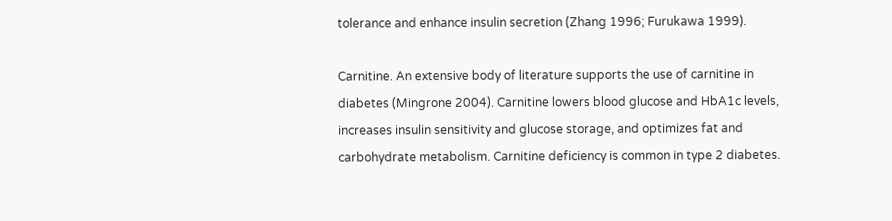tolerance and enhance insulin secretion (Zhang 1996; Furukawa 1999).

Carnitine. An extensive body of literature supports the use of carnitine in diabetes (Mingrone 2004). Carnitine lowers blood glucose and HbA1c levels, increases insulin sensitivity and glucose storage, and optimizes fat and carbohydrate metabolism. Carnitine deficiency is common in type 2 diabetes.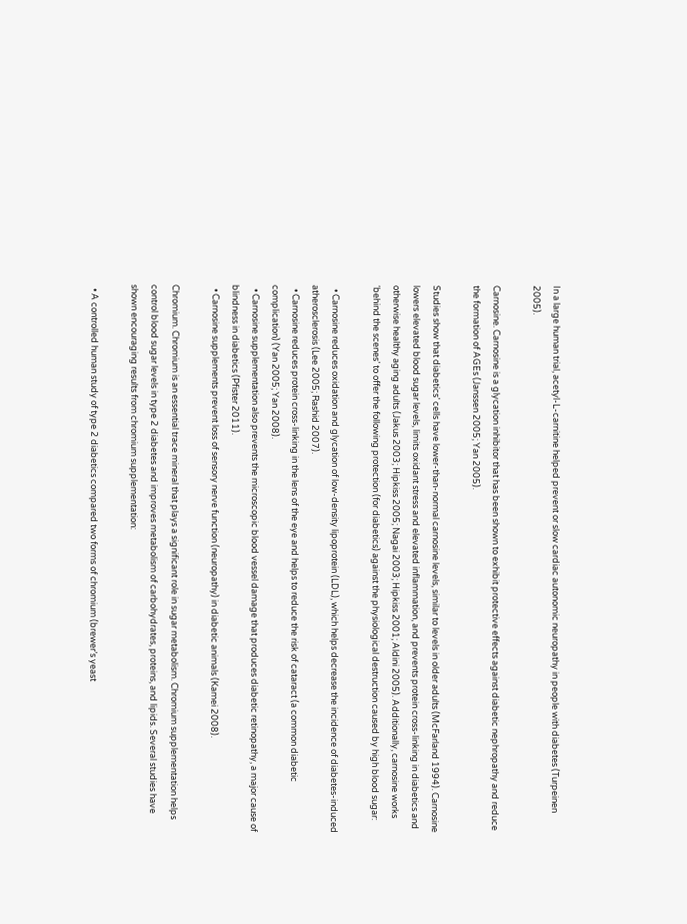In a large human trial, acetyl-L-carnitine helped prevent or slow cardiac autonomic neuropathy in people with diabetes (Turpeinen 2005).

Carnosine. Carnosine is a glycation inhibitor that has been shown to exhibit protective effects against diabetic nephropathy and reduce the formation of AGEs (Janssen 2005; Yan 2005).

Studies show that diabetics’ cells have lower-than-normal carnosine levels, similar to levels in older adults (McFarland 1994). Carnosine lowers elevated blood sugar levels, limits oxidant stress and elevated inflammation, and prevents protein cross-linking in diabetics and otherwise healthy aging adults (Jakus 2003; Hipkiss 2005; Nagai 2003; Hipkiss 2001; Aldini 2005). Additionally, carnosine works ‘behind the scenes’ to offer the following protection (for diabetics) against the physiological destruction caused by high blood sugar:

  • Carnosine reduces oxidation and glycation of low-density lipoprotein (LDL), which helps decrease the incidence of diabetes-induced atherosclerosis (Lee 2005; Rashid 2007).
  • Carnosine reduces protein cross-linking in the lens of the eye and helps to reduce the risk of cataract (a common diabetic complication) (Yan 2005; Yan 2008).
  • Carnosine supplementation also prevents the microscopic blood vessel damage that produces diabetic retinopathy, a major cause of blindness in diabetics (Pfister 2011).
  • Carnosine supplements prevent loss of sensory nerve function (neuropathy) in diabetic animals (Kamei 2008).

Chromium. Chromium is an essential trace mineral that plays a significant role in sugar metabolism. Chromium supplementation helps control blood sugar levels in type 2 diabetes and improves metabolism of carbohydrates, proteins, and lipids. Several studies have shown encouraging results from chromium supplementation:

  • A controlled human study of type 2 diabetics compared two forms of chromium (brewer’s yeast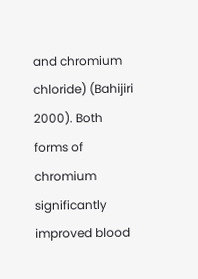and chromium chloride) (Bahijiri 2000). Both forms of chromium significantly improved blood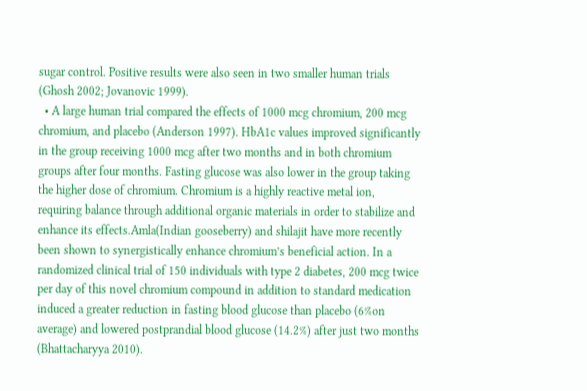sugar control. Positive results were also seen in two smaller human trials (Ghosh 2002; Jovanovic 1999).
  • A large human trial compared the effects of 1000 mcg chromium, 200 mcg chromium, and placebo (Anderson 1997). HbA1c values improved significantly in the group receiving 1000 mcg after two months and in both chromium groups after four months. Fasting glucose was also lower in the group taking the higher dose of chromium. Chromium is a highly reactive metal ion, requiring balance through additional organic materials in order to stabilize and enhance its effects.Amla(Indian gooseberry) and shilajit have more recently been shown to synergistically enhance chromium’s beneficial action. In a randomized clinical trial of 150 individuals with type 2 diabetes, 200 mcg twice per day of this novel chromium compound in addition to standard medication induced a greater reduction in fasting blood glucose than placebo (6%on average) and lowered postprandial blood glucose (14.2%) after just two months (Bhattacharyya 2010).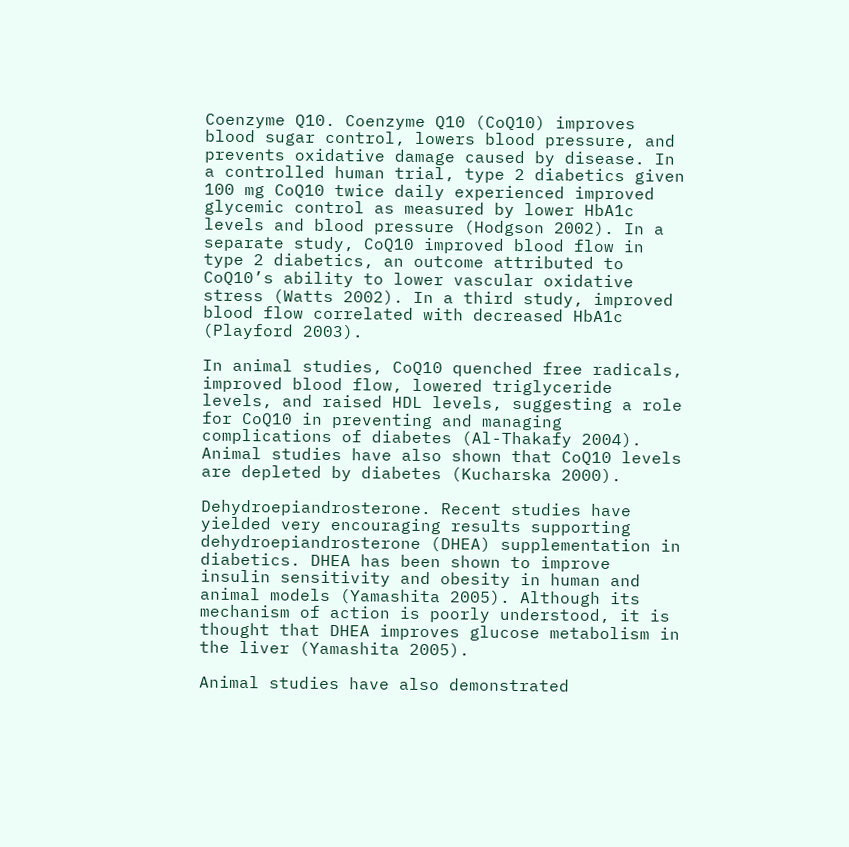Coenzyme Q10. Coenzyme Q10 (CoQ10) improves blood sugar control, lowers blood pressure, and prevents oxidative damage caused by disease. In a controlled human trial, type 2 diabetics given 100 mg CoQ10 twice daily experienced improved glycemic control as measured by lower HbA1c levels and blood pressure (Hodgson 2002). In a separate study, CoQ10 improved blood flow in type 2 diabetics, an outcome attributed to CoQ10’s ability to lower vascular oxidative stress (Watts 2002). In a third study, improved blood flow correlated with decreased HbA1c (Playford 2003).

In animal studies, CoQ10 quenched free radicals, improved blood flow, lowered triglyceride levels, and raised HDL levels, suggesting a role for CoQ10 in preventing and managing complications of diabetes (Al-Thakafy 2004). Animal studies have also shown that CoQ10 levels are depleted by diabetes (Kucharska 2000).

Dehydroepiandrosterone. Recent studies have yielded very encouraging results supporting dehydroepiandrosterone (DHEA) supplementation in diabetics. DHEA has been shown to improve insulin sensitivity and obesity in human and animal models (Yamashita 2005). Although its mechanism of action is poorly understood, it is thought that DHEA improves glucose metabolism in the liver (Yamashita 2005).

Animal studies have also demonstrated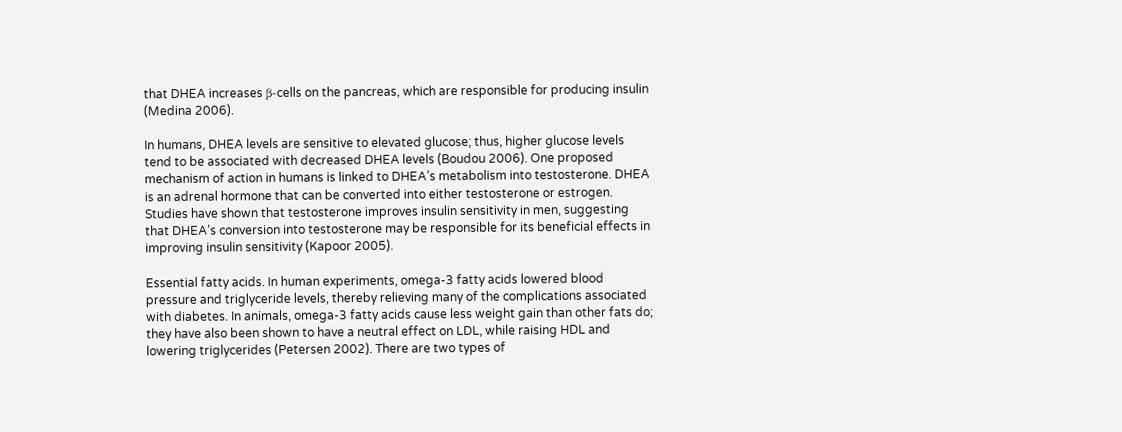that DHEA increases β-cells on the pancreas, which are responsible for producing insulin (Medina 2006).

In humans, DHEA levels are sensitive to elevated glucose; thus, higher glucose levels tend to be associated with decreased DHEA levels (Boudou 2006). One proposed mechanism of action in humans is linked to DHEA’s metabolism into testosterone. DHEA is an adrenal hormone that can be converted into either testosterone or estrogen. Studies have shown that testosterone improves insulin sensitivity in men, suggesting that DHEA’s conversion into testosterone may be responsible for its beneficial effects in improving insulin sensitivity (Kapoor 2005).

Essential fatty acids. In human experiments, omega-3 fatty acids lowered blood pressure and triglyceride levels, thereby relieving many of the complications associated with diabetes. In animals, omega-3 fatty acids cause less weight gain than other fats do; they have also been shown to have a neutral effect on LDL, while raising HDL and lowering triglycerides (Petersen 2002). There are two types of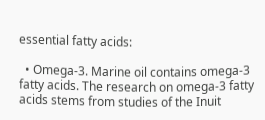essential fatty acids:

  • Omega-3. Marine oil contains omega-3 fatty acids. The research on omega-3 fatty acids stems from studies of the Inuit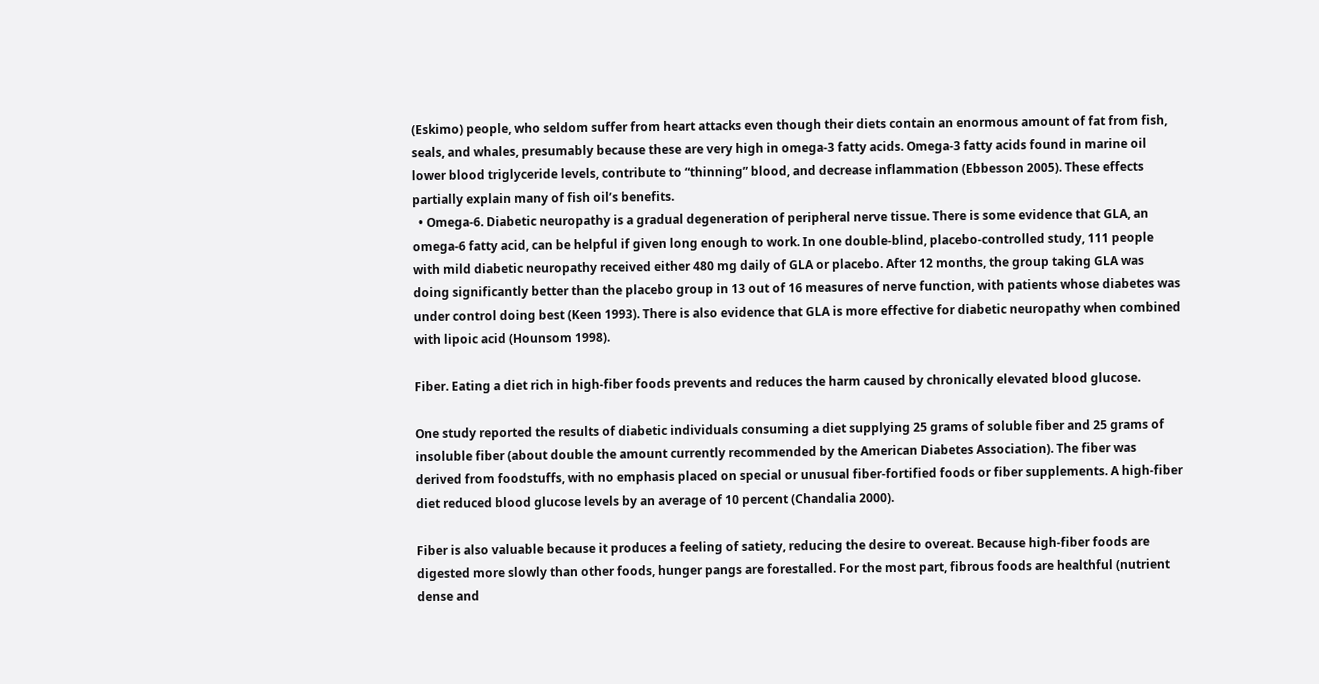(Eskimo) people, who seldom suffer from heart attacks even though their diets contain an enormous amount of fat from fish, seals, and whales, presumably because these are very high in omega-3 fatty acids. Omega-3 fatty acids found in marine oil lower blood triglyceride levels, contribute to “thinning” blood, and decrease inflammation (Ebbesson 2005). These effects partially explain many of fish oil’s benefits.
  • Omega-6. Diabetic neuropathy is a gradual degeneration of peripheral nerve tissue. There is some evidence that GLA, an omega-6 fatty acid, can be helpful if given long enough to work. In one double-blind, placebo-controlled study, 111 people with mild diabetic neuropathy received either 480 mg daily of GLA or placebo. After 12 months, the group taking GLA was doing significantly better than the placebo group in 13 out of 16 measures of nerve function, with patients whose diabetes was under control doing best (Keen 1993). There is also evidence that GLA is more effective for diabetic neuropathy when combined with lipoic acid (Hounsom 1998).

Fiber. Eating a diet rich in high-fiber foods prevents and reduces the harm caused by chronically elevated blood glucose.

One study reported the results of diabetic individuals consuming a diet supplying 25 grams of soluble fiber and 25 grams of insoluble fiber (about double the amount currently recommended by the American Diabetes Association). The fiber was derived from foodstuffs, with no emphasis placed on special or unusual fiber-fortified foods or fiber supplements. A high-fiber diet reduced blood glucose levels by an average of 10 percent (Chandalia 2000).

Fiber is also valuable because it produces a feeling of satiety, reducing the desire to overeat. Because high-fiber foods are digested more slowly than other foods, hunger pangs are forestalled. For the most part, fibrous foods are healthful (nutrient dense and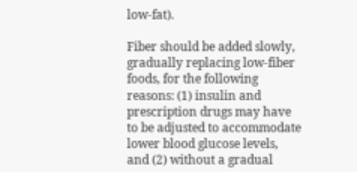low-fat).

Fiber should be added slowly, gradually replacing low-fiber foods, for the following reasons: (1) insulin and prescription drugs may have to be adjusted to accommodate lower blood glucose levels, and (2) without a gradual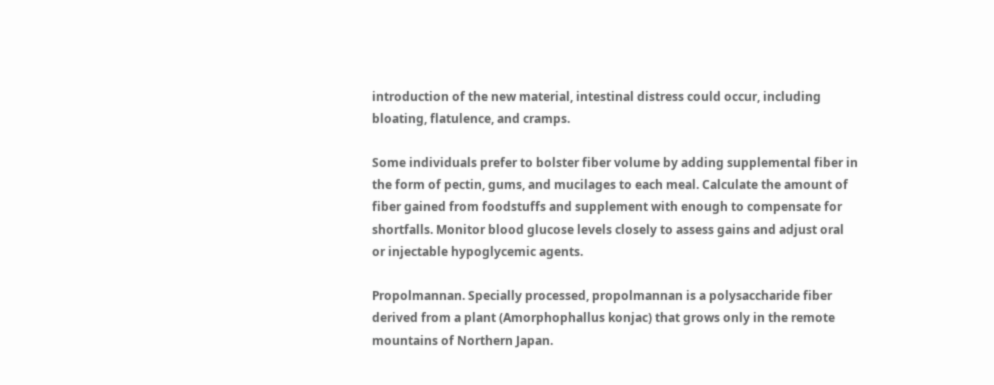introduction of the new material, intestinal distress could occur, including bloating, flatulence, and cramps.

Some individuals prefer to bolster fiber volume by adding supplemental fiber in the form of pectin, gums, and mucilages to each meal. Calculate the amount of fiber gained from foodstuffs and supplement with enough to compensate for shortfalls. Monitor blood glucose levels closely to assess gains and adjust oral or injectable hypoglycemic agents.

Propolmannan. Specially processed, propolmannan is a polysaccharide fiber derived from a plant (Amorphophallus konjac) that grows only in the remote mountains of Northern Japan.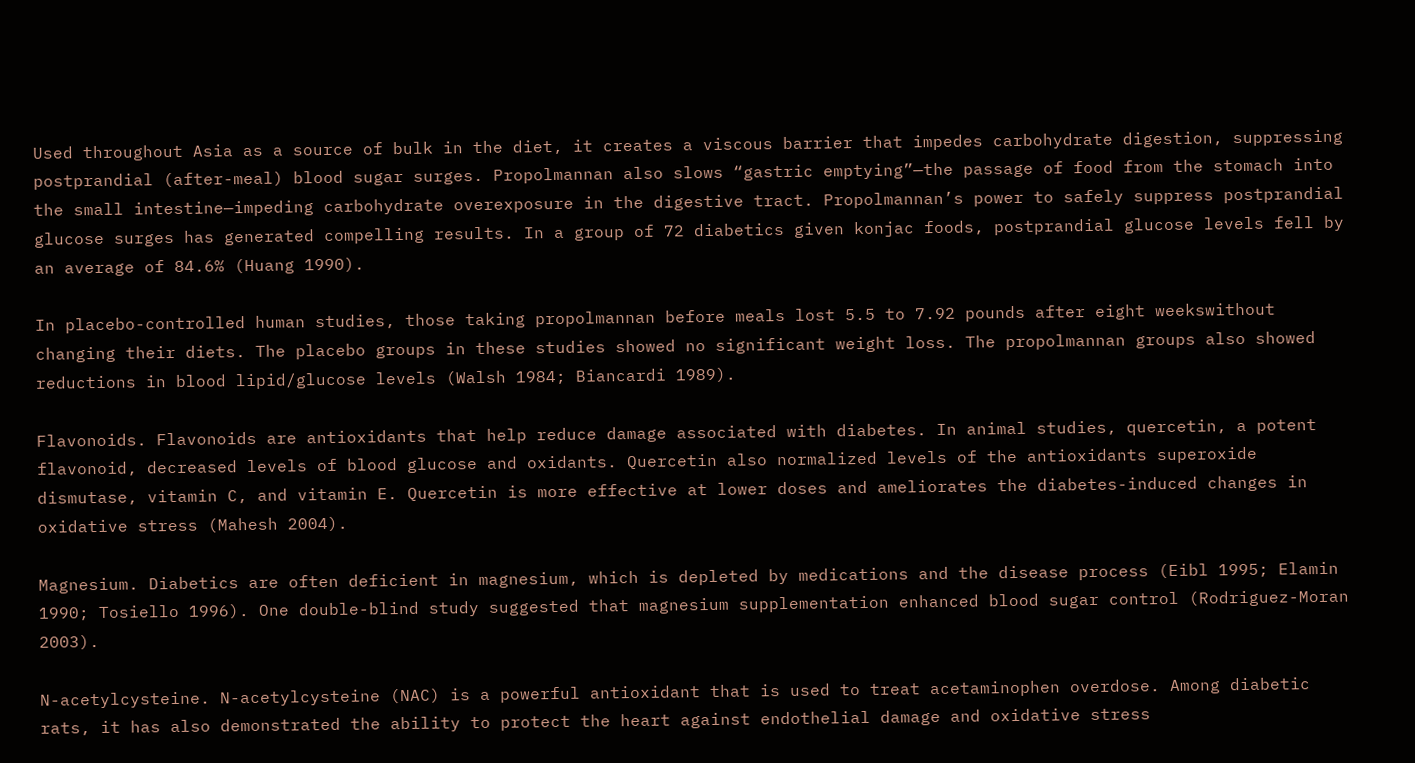Used throughout Asia as a source of bulk in the diet, it creates a viscous barrier that impedes carbohydrate digestion, suppressing postprandial (after-meal) blood sugar surges. Propolmannan also slows “gastric emptying”—the passage of food from the stomach into the small intestine—impeding carbohydrate overexposure in the digestive tract. Propolmannan’s power to safely suppress postprandial glucose surges has generated compelling results. In a group of 72 diabetics given konjac foods, postprandial glucose levels fell by an average of 84.6% (Huang 1990).

In placebo-controlled human studies, those taking propolmannan before meals lost 5.5 to 7.92 pounds after eight weekswithout changing their diets. The placebo groups in these studies showed no significant weight loss. The propolmannan groups also showed reductions in blood lipid/glucose levels (Walsh 1984; Biancardi 1989).

Flavonoids. Flavonoids are antioxidants that help reduce damage associated with diabetes. In animal studies, quercetin, a potent flavonoid, decreased levels of blood glucose and oxidants. Quercetin also normalized levels of the antioxidants superoxide dismutase, vitamin C, and vitamin E. Quercetin is more effective at lower doses and ameliorates the diabetes-induced changes in oxidative stress (Mahesh 2004).

Magnesium. Diabetics are often deficient in magnesium, which is depleted by medications and the disease process (Eibl 1995; Elamin 1990; Tosiello 1996). One double-blind study suggested that magnesium supplementation enhanced blood sugar control (Rodriguez-Moran 2003).

N-acetylcysteine. N-acetylcysteine (NAC) is a powerful antioxidant that is used to treat acetaminophen overdose. Among diabetic rats, it has also demonstrated the ability to protect the heart against endothelial damage and oxidative stress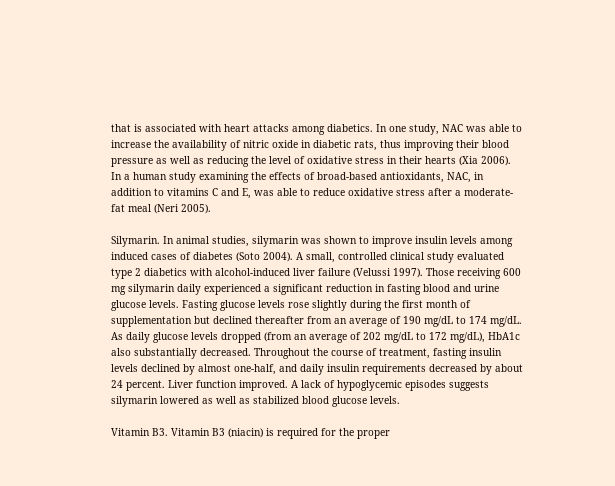that is associated with heart attacks among diabetics. In one study, NAC was able to increase the availability of nitric oxide in diabetic rats, thus improving their blood pressure as well as reducing the level of oxidative stress in their hearts (Xia 2006). In a human study examining the effects of broad-based antioxidants, NAC, in addition to vitamins C and E, was able to reduce oxidative stress after a moderate-fat meal (Neri 2005).

Silymarin. In animal studies, silymarin was shown to improve insulin levels among induced cases of diabetes (Soto 2004). A small, controlled clinical study evaluated type 2 diabetics with alcohol-induced liver failure (Velussi 1997). Those receiving 600 mg silymarin daily experienced a significant reduction in fasting blood and urine glucose levels. Fasting glucose levels rose slightly during the first month of supplementation but declined thereafter from an average of 190 mg/dL to 174 mg/dL. As daily glucose levels dropped (from an average of 202 mg/dL to 172 mg/dL), HbA1c also substantially decreased. Throughout the course of treatment, fasting insulin levels declined by almost one-half, and daily insulin requirements decreased by about 24 percent. Liver function improved. A lack of hypoglycemic episodes suggests silymarin lowered as well as stabilized blood glucose levels.

Vitamin B3. Vitamin B3 (niacin) is required for the proper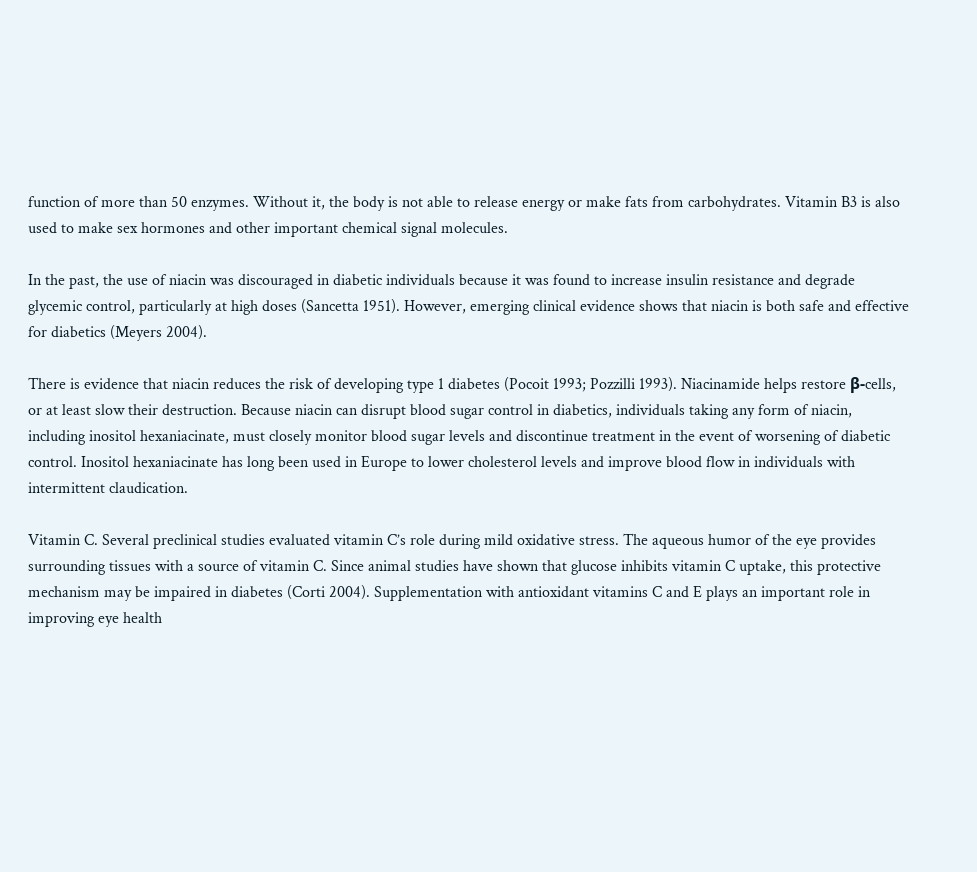function of more than 50 enzymes. Without it, the body is not able to release energy or make fats from carbohydrates. Vitamin B3 is also used to make sex hormones and other important chemical signal molecules.

In the past, the use of niacin was discouraged in diabetic individuals because it was found to increase insulin resistance and degrade glycemic control, particularly at high doses (Sancetta 1951). However, emerging clinical evidence shows that niacin is both safe and effective for diabetics (Meyers 2004).

There is evidence that niacin reduces the risk of developing type 1 diabetes (Pocoit 1993; Pozzilli 1993). Niacinamide helps restore β-cells, or at least slow their destruction. Because niacin can disrupt blood sugar control in diabetics, individuals taking any form of niacin, including inositol hexaniacinate, must closely monitor blood sugar levels and discontinue treatment in the event of worsening of diabetic control. Inositol hexaniacinate has long been used in Europe to lower cholesterol levels and improve blood flow in individuals with intermittent claudication.

Vitamin C. Several preclinical studies evaluated vitamin C’s role during mild oxidative stress. The aqueous humor of the eye provides surrounding tissues with a source of vitamin C. Since animal studies have shown that glucose inhibits vitamin C uptake, this protective mechanism may be impaired in diabetes (Corti 2004). Supplementation with antioxidant vitamins C and E plays an important role in improving eye health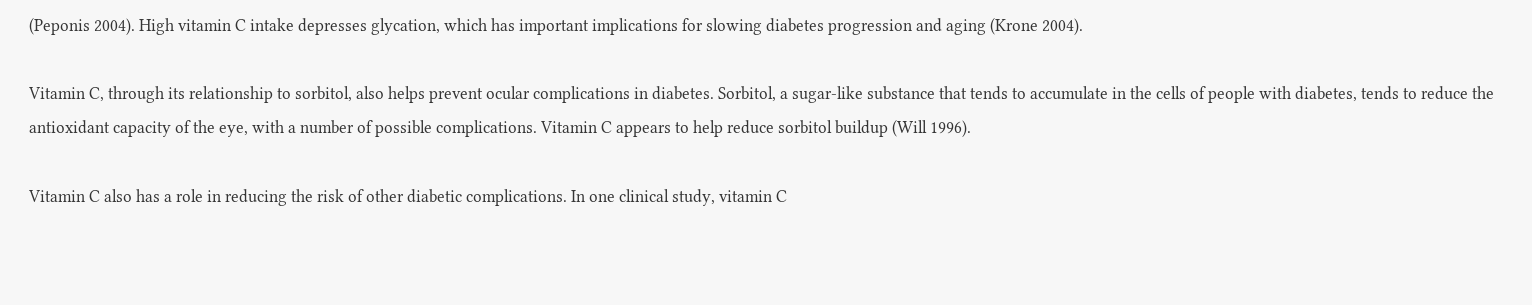(Peponis 2004). High vitamin C intake depresses glycation, which has important implications for slowing diabetes progression and aging (Krone 2004).

Vitamin C, through its relationship to sorbitol, also helps prevent ocular complications in diabetes. Sorbitol, a sugar-like substance that tends to accumulate in the cells of people with diabetes, tends to reduce the antioxidant capacity of the eye, with a number of possible complications. Vitamin C appears to help reduce sorbitol buildup (Will 1996).

Vitamin C also has a role in reducing the risk of other diabetic complications. In one clinical study, vitamin C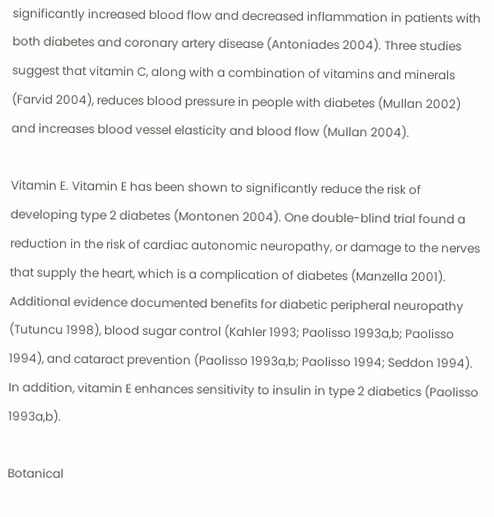significantly increased blood flow and decreased inflammation in patients with both diabetes and coronary artery disease (Antoniades 2004). Three studies suggest that vitamin C, along with a combination of vitamins and minerals (Farvid 2004), reduces blood pressure in people with diabetes (Mullan 2002) and increases blood vessel elasticity and blood flow (Mullan 2004).

Vitamin E. Vitamin E has been shown to significantly reduce the risk of developing type 2 diabetes (Montonen 2004). One double-blind trial found a reduction in the risk of cardiac autonomic neuropathy, or damage to the nerves that supply the heart, which is a complication of diabetes (Manzella 2001). Additional evidence documented benefits for diabetic peripheral neuropathy (Tutuncu 1998), blood sugar control (Kahler 1993; Paolisso 1993a,b; Paolisso 1994), and cataract prevention (Paolisso 1993a,b; Paolisso 1994; Seddon 1994). In addition, vitamin E enhances sensitivity to insulin in type 2 diabetics (Paolisso 1993a,b).

Botanical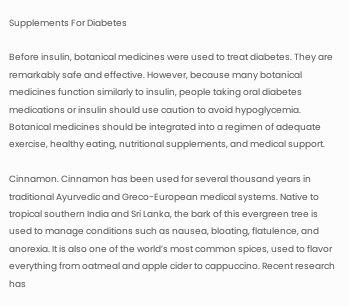Supplements For Diabetes

Before insulin, botanical medicines were used to treat diabetes. They are remarkably safe and effective. However, because many botanical medicines function similarly to insulin, people taking oral diabetes medications or insulin should use caution to avoid hypoglycemia. Botanical medicines should be integrated into a regimen of adequate exercise, healthy eating, nutritional supplements, and medical support.

Cinnamon. Cinnamon has been used for several thousand years in traditional Ayurvedic and Greco-European medical systems. Native to tropical southern India and Sri Lanka, the bark of this evergreen tree is used to manage conditions such as nausea, bloating, flatulence, and anorexia. It is also one of the world’s most common spices, used to flavor everything from oatmeal and apple cider to cappuccino. Recent research has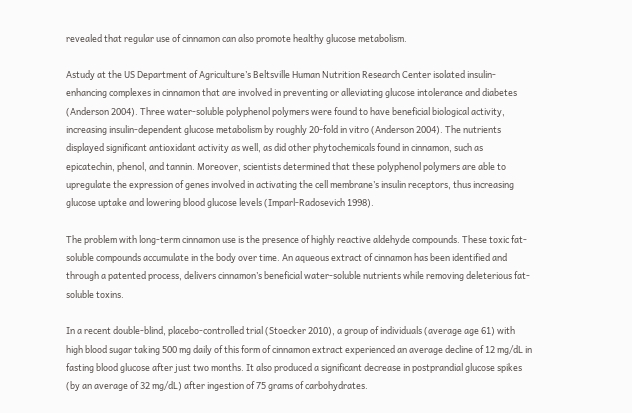revealed that regular use of cinnamon can also promote healthy glucose metabolism.

Astudy at the US Department of Agriculture’s Beltsville Human Nutrition Research Center isolated insulin-enhancing complexes in cinnamon that are involved in preventing or alleviating glucose intolerance and diabetes (Anderson 2004). Three water-soluble polyphenol polymers were found to have beneficial biological activity, increasing insulin-dependent glucose metabolism by roughly 20-fold in vitro (Anderson 2004). The nutrients displayed significant antioxidant activity as well, as did other phytochemicals found in cinnamon, such as epicatechin, phenol, and tannin. Moreover, scientists determined that these polyphenol polymers are able to upregulate the expression of genes involved in activating the cell membrane’s insulin receptors, thus increasing glucose uptake and lowering blood glucose levels (Imparl-Radosevich 1998).

The problem with long-term cinnamon use is the presence of highly reactive aldehyde compounds. These toxic fat-soluble compounds accumulate in the body over time. An aqueous extract of cinnamon has been identified and through a patented process, delivers cinnamon’s beneficial water-soluble nutrients while removing deleterious fat-soluble toxins.

In a recent double-blind, placebo-controlled trial (Stoecker 2010), a group of individuals (average age 61) with high blood sugar taking 500 mg daily of this form of cinnamon extract experienced an average decline of 12 mg/dL in fasting blood glucose after just two months. It also produced a significant decrease in postprandial glucose spikes (by an average of 32 mg/dL) after ingestion of 75 grams of carbohydrates.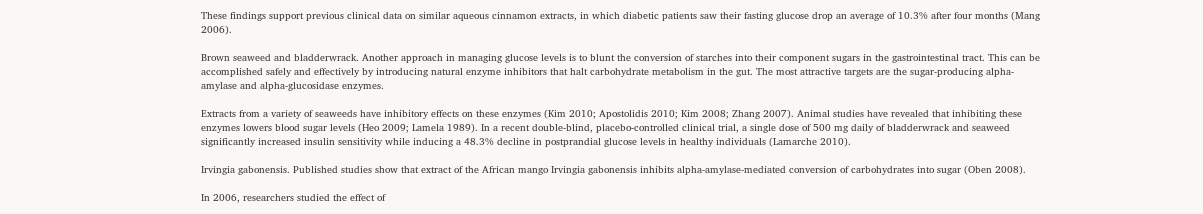These findings support previous clinical data on similar aqueous cinnamon extracts, in which diabetic patients saw their fasting glucose drop an average of 10.3% after four months (Mang 2006).

Brown seaweed and bladderwrack. Another approach in managing glucose levels is to blunt the conversion of starches into their component sugars in the gastrointestinal tract. This can be accomplished safely and effectively by introducing natural enzyme inhibitors that halt carbohydrate metabolism in the gut. The most attractive targets are the sugar-producing alpha-amylase and alpha-glucosidase enzymes.

Extracts from a variety of seaweeds have inhibitory effects on these enzymes (Kim 2010; Apostolidis 2010; Kim 2008; Zhang 2007). Animal studies have revealed that inhibiting these enzymes lowers blood sugar levels (Heo 2009; Lamela 1989). In a recent double-blind, placebo-controlled clinical trial, a single dose of 500 mg daily of bladderwrack and seaweed significantly increased insulin sensitivity while inducing a 48.3% decline in postprandial glucose levels in healthy individuals (Lamarche 2010).

Irvingia gabonensis. Published studies show that extract of the African mango Irvingia gabonensis inhibits alpha-amylase-mediated conversion of carbohydrates into sugar (Oben 2008).

In 2006, researchers studied the effect of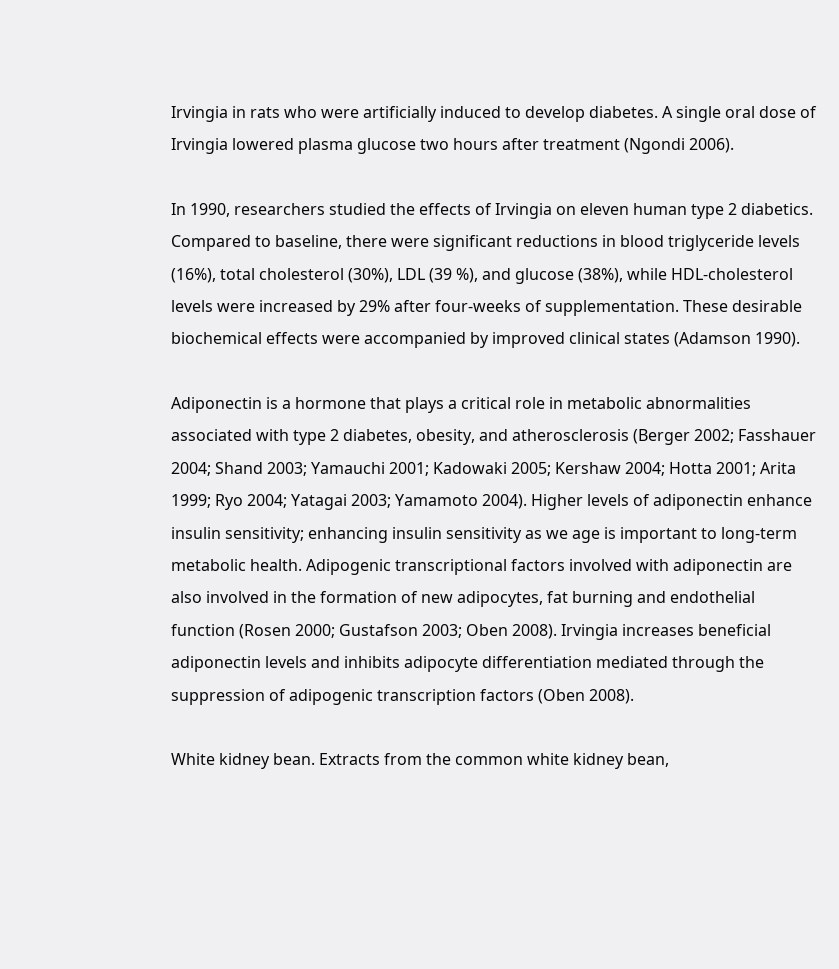Irvingia in rats who were artificially induced to develop diabetes. A single oral dose of Irvingia lowered plasma glucose two hours after treatment (Ngondi 2006).

In 1990, researchers studied the effects of Irvingia on eleven human type 2 diabetics. Compared to baseline, there were significant reductions in blood triglyceride levels (16%), total cholesterol (30%), LDL (39 %), and glucose (38%), while HDL-cholesterol levels were increased by 29% after four-weeks of supplementation. These desirable biochemical effects were accompanied by improved clinical states (Adamson 1990).

Adiponectin is a hormone that plays a critical role in metabolic abnormalities associated with type 2 diabetes, obesity, and atherosclerosis (Berger 2002; Fasshauer 2004; Shand 2003; Yamauchi 2001; Kadowaki 2005; Kershaw 2004; Hotta 2001; Arita 1999; Ryo 2004; Yatagai 2003; Yamamoto 2004). Higher levels of adiponectin enhance insulin sensitivity; enhancing insulin sensitivity as we age is important to long-term metabolic health. Adipogenic transcriptional factors involved with adiponectin are also involved in the formation of new adipocytes, fat burning and endothelial function (Rosen 2000; Gustafson 2003; Oben 2008). Irvingia increases beneficial adiponectin levels and inhibits adipocyte differentiation mediated through the suppression of adipogenic transcription factors (Oben 2008).

White kidney bean. Extracts from the common white kidney bean,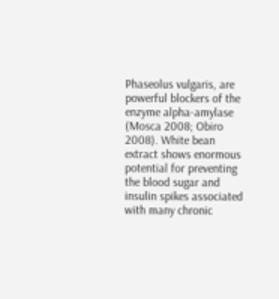Phaseolus vulgaris, are powerful blockers of the enzyme alpha-amylase (Mosca 2008; Obiro 2008). White bean extract shows enormous potential for preventing the blood sugar and insulin spikes associated with many chronic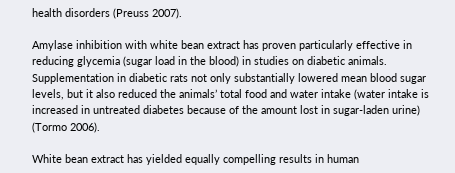health disorders (Preuss 2007).

Amylase inhibition with white bean extract has proven particularly effective in reducing glycemia (sugar load in the blood) in studies on diabetic animals. Supplementation in diabetic rats not only substantially lowered mean blood sugar levels, but it also reduced the animals’ total food and water intake (water intake is increased in untreated diabetes because of the amount lost in sugar-laden urine) (Tormo 2006).

White bean extract has yielded equally compelling results in human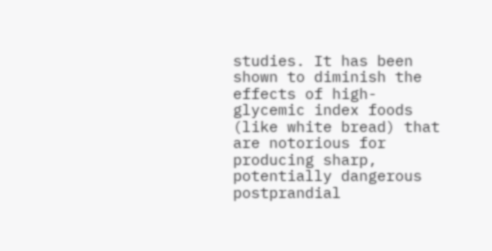studies. It has been shown to diminish the effects of high-glycemic index foods (like white bread) that are notorious for producing sharp, potentially dangerous postprandial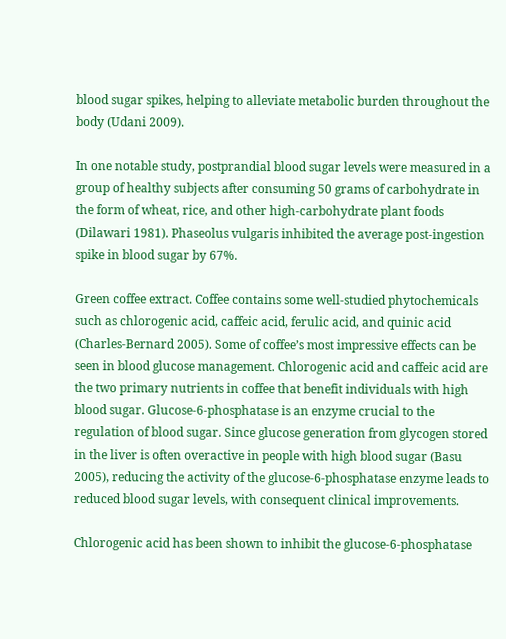blood sugar spikes, helping to alleviate metabolic burden throughout the body (Udani 2009).

In one notable study, postprandial blood sugar levels were measured in a group of healthy subjects after consuming 50 grams of carbohydrate in the form of wheat, rice, and other high-carbohydrate plant foods (Dilawari 1981). Phaseolus vulgaris inhibited the average post-ingestion spike in blood sugar by 67%.

Green coffee extract. Coffee contains some well-studied phytochemicals such as chlorogenic acid, caffeic acid, ferulic acid, and quinic acid (Charles-Bernard 2005). Some of coffee’s most impressive effects can be seen in blood glucose management. Chlorogenic acid and caffeic acid are the two primary nutrients in coffee that benefit individuals with high blood sugar. Glucose-6-phosphatase is an enzyme crucial to the regulation of blood sugar. Since glucose generation from glycogen stored in the liver is often overactive in people with high blood sugar (Basu 2005), reducing the activity of the glucose-6-phosphatase enzyme leads to reduced blood sugar levels, with consequent clinical improvements.

Chlorogenic acid has been shown to inhibit the glucose-6-phosphatase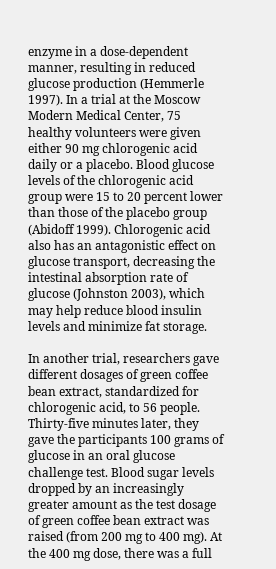enzyme in a dose-dependent manner, resulting in reduced glucose production (Hemmerle 1997). In a trial at the Moscow Modern Medical Center, 75 healthy volunteers were given either 90 mg chlorogenic acid daily or a placebo. Blood glucose levels of the chlorogenic acid group were 15 to 20 percent lower than those of the placebo group (Abidoff 1999). Chlorogenic acid also has an antagonistic effect on glucose transport, decreasing the intestinal absorption rate of glucose (Johnston 2003), which may help reduce blood insulin levels and minimize fat storage.

In another trial, researchers gave different dosages of green coffee bean extract, standardized for chlorogenic acid, to 56 people. Thirty-five minutes later, they gave the participants 100 grams of glucose in an oral glucose challenge test. Blood sugar levels dropped by an increasingly greater amount as the test dosage of green coffee bean extract was raised (from 200 mg to 400 mg). At the 400 mg dose, there was a full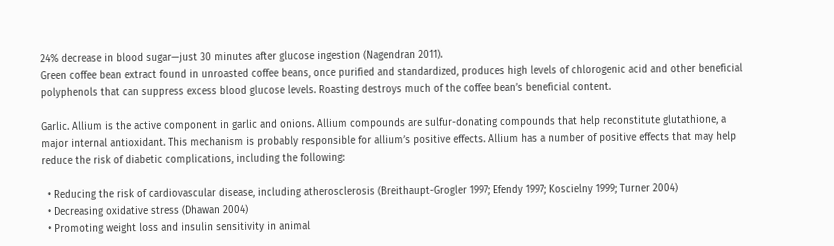24% decrease in blood sugar—just 30 minutes after glucose ingestion (Nagendran 2011).
Green coffee bean extract found in unroasted coffee beans, once purified and standardized, produces high levels of chlorogenic acid and other beneficial polyphenols that can suppress excess blood glucose levels. Roasting destroys much of the coffee bean’s beneficial content.

Garlic. Allium is the active component in garlic and onions. Allium compounds are sulfur-donating compounds that help reconstitute glutathione, a major internal antioxidant. This mechanism is probably responsible for allium’s positive effects. Allium has a number of positive effects that may help reduce the risk of diabetic complications, including the following:

  • Reducing the risk of cardiovascular disease, including atherosclerosis (Breithaupt-Grogler 1997; Efendy 1997; Koscielny 1999; Turner 2004)
  • Decreasing oxidative stress (Dhawan 2004)
  • Promoting weight loss and insulin sensitivity in animal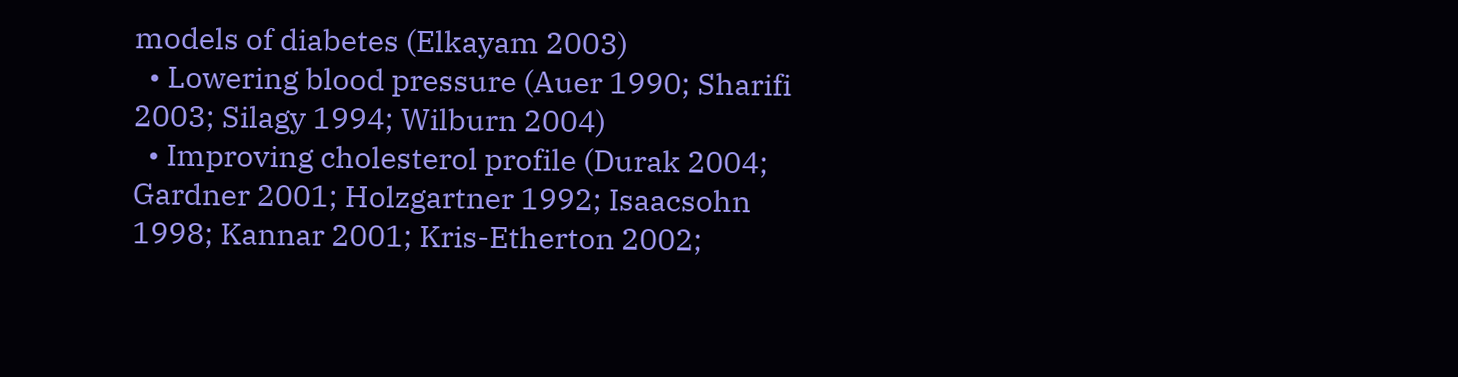models of diabetes (Elkayam 2003)
  • Lowering blood pressure (Auer 1990; Sharifi 2003; Silagy 1994; Wilburn 2004)
  • Improving cholesterol profile (Durak 2004; Gardner 2001; Holzgartner 1992; Isaacsohn 1998; Kannar 2001; Kris-Etherton 2002;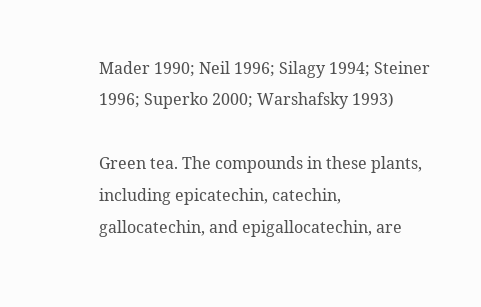Mader 1990; Neil 1996; Silagy 1994; Steiner 1996; Superko 2000; Warshafsky 1993)

Green tea. The compounds in these plants, including epicatechin, catechin, gallocatechin, and epigallocatechin, are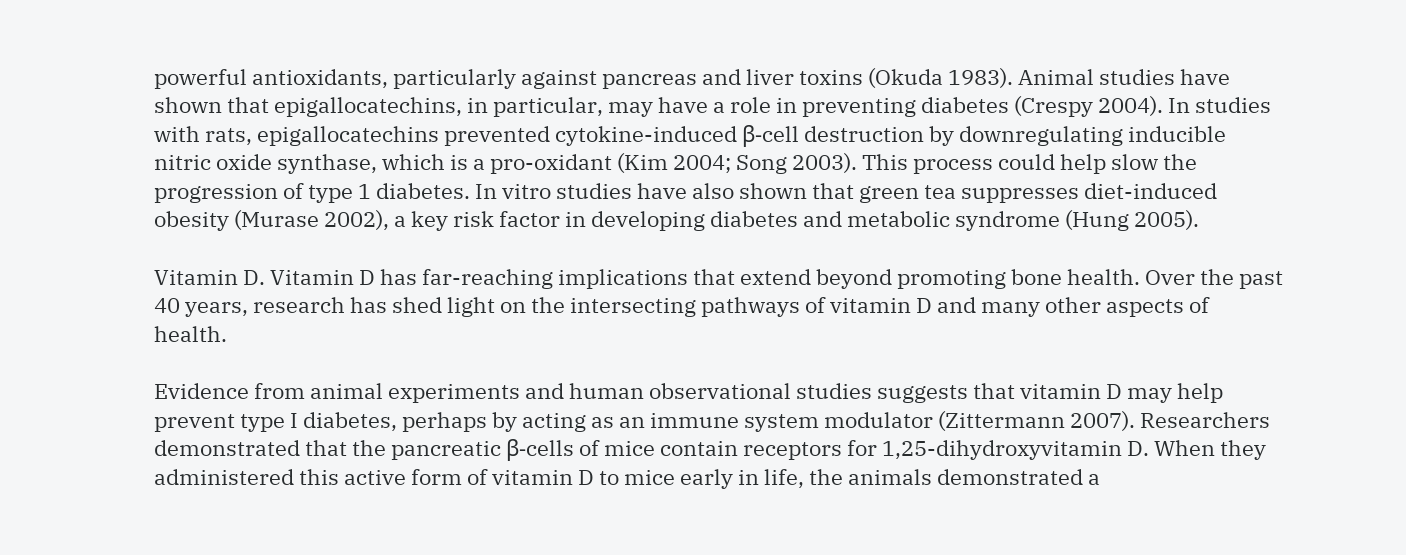powerful antioxidants, particularly against pancreas and liver toxins (Okuda 1983). Animal studies have shown that epigallocatechins, in particular, may have a role in preventing diabetes (Crespy 2004). In studies with rats, epigallocatechins prevented cytokine-induced β-cell destruction by downregulating inducible nitric oxide synthase, which is a pro-oxidant (Kim 2004; Song 2003). This process could help slow the progression of type 1 diabetes. In vitro studies have also shown that green tea suppresses diet-induced obesity (Murase 2002), a key risk factor in developing diabetes and metabolic syndrome (Hung 2005).

Vitamin D. Vitamin D has far-reaching implications that extend beyond promoting bone health. Over the past 40 years, research has shed light on the intersecting pathways of vitamin D and many other aspects of health.

Evidence from animal experiments and human observational studies suggests that vitamin D may help prevent type I diabetes, perhaps by acting as an immune system modulator (Zittermann 2007). Researchers demonstrated that the pancreatic β-cells of mice contain receptors for 1,25-dihydroxyvitamin D. When they administered this active form of vitamin D to mice early in life, the animals demonstrated a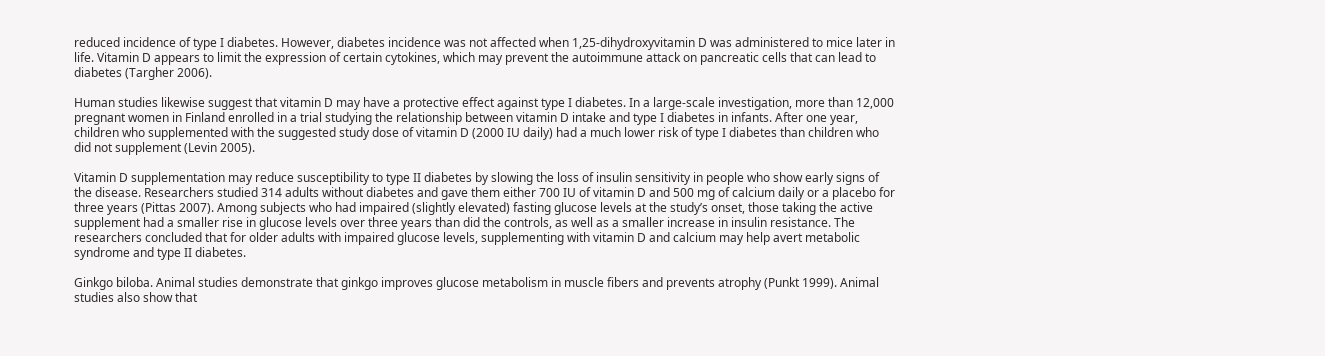reduced incidence of type I diabetes. However, diabetes incidence was not affected when 1,25-dihydroxyvitamin D was administered to mice later in life. Vitamin D appears to limit the expression of certain cytokines, which may prevent the autoimmune attack on pancreatic cells that can lead to diabetes (Targher 2006).

Human studies likewise suggest that vitamin D may have a protective effect against type I diabetes. In a large-scale investigation, more than 12,000 pregnant women in Finland enrolled in a trial studying the relationship between vitamin D intake and type I diabetes in infants. After one year, children who supplemented with the suggested study dose of vitamin D (2000 IU daily) had a much lower risk of type I diabetes than children who did not supplement (Levin 2005).

Vitamin D supplementation may reduce susceptibility to type II diabetes by slowing the loss of insulin sensitivity in people who show early signs of the disease. Researchers studied 314 adults without diabetes and gave them either 700 IU of vitamin D and 500 mg of calcium daily or a placebo for three years (Pittas 2007). Among subjects who had impaired (slightly elevated) fasting glucose levels at the study’s onset, those taking the active supplement had a smaller rise in glucose levels over three years than did the controls, as well as a smaller increase in insulin resistance. The researchers concluded that for older adults with impaired glucose levels, supplementing with vitamin D and calcium may help avert metabolic syndrome and type II diabetes.

Ginkgo biloba. Animal studies demonstrate that ginkgo improves glucose metabolism in muscle fibers and prevents atrophy (Punkt 1999). Animal studies also show that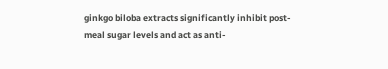ginkgo biloba extracts significantly inhibit post-meal sugar levels and act as anti-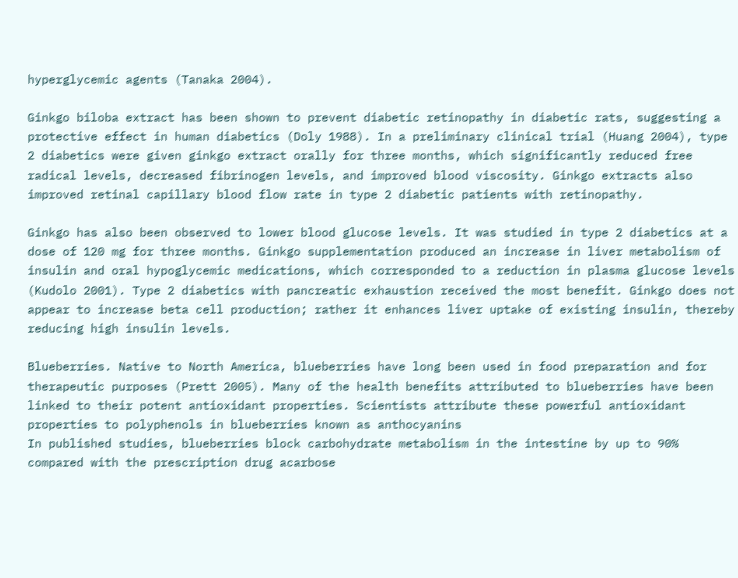hyperglycemic agents (Tanaka 2004).

Ginkgo biloba extract has been shown to prevent diabetic retinopathy in diabetic rats, suggesting a protective effect in human diabetics (Doly 1988). In a preliminary clinical trial (Huang 2004), type 2 diabetics were given ginkgo extract orally for three months, which significantly reduced free radical levels, decreased fibrinogen levels, and improved blood viscosity. Ginkgo extracts also improved retinal capillary blood flow rate in type 2 diabetic patients with retinopathy.

Ginkgo has also been observed to lower blood glucose levels. It was studied in type 2 diabetics at a dose of 120 mg for three months. Ginkgo supplementation produced an increase in liver metabolism of insulin and oral hypoglycemic medications, which corresponded to a reduction in plasma glucose levels (Kudolo 2001). Type 2 diabetics with pancreatic exhaustion received the most benefit. Ginkgo does not appear to increase beta cell production; rather it enhances liver uptake of existing insulin, thereby reducing high insulin levels.

Blueberries. Native to North America, blueberries have long been used in food preparation and for therapeutic purposes (Prett 2005). Many of the health benefits attributed to blueberries have been linked to their potent antioxidant properties. Scientists attribute these powerful antioxidant properties to polyphenols in blueberries known as anthocyanins
In published studies, blueberries block carbohydrate metabolism in the intestine by up to 90% compared with the prescription drug acarbose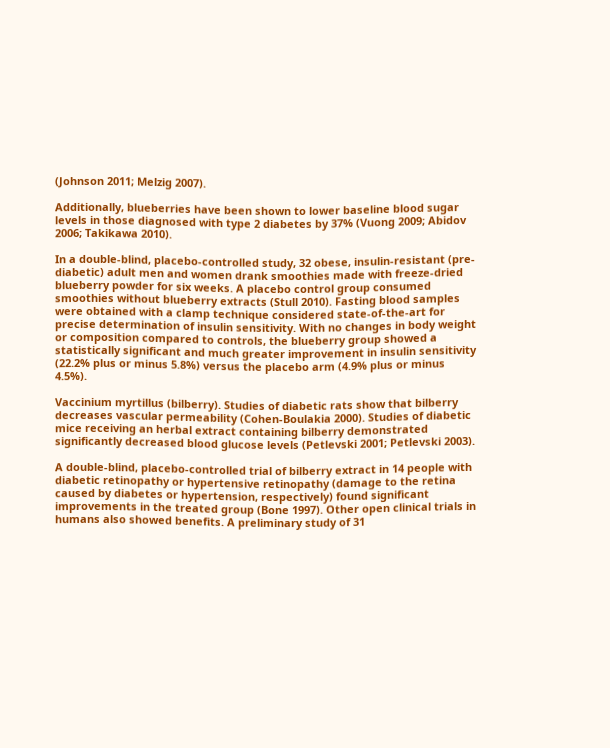(Johnson 2011; Melzig 2007).

Additionally, blueberries have been shown to lower baseline blood sugar levels in those diagnosed with type 2 diabetes by 37% (Vuong 2009; Abidov 2006; Takikawa 2010).

In a double-blind, placebo-controlled study, 32 obese, insulin-resistant (pre-diabetic) adult men and women drank smoothies made with freeze-dried blueberry powder for six weeks. A placebo control group consumed smoothies without blueberry extracts (Stull 2010). Fasting blood samples were obtained with a clamp technique considered state-of-the-art for precise determination of insulin sensitivity. With no changes in body weight or composition compared to controls, the blueberry group showed a statistically significant and much greater improvement in insulin sensitivity (22.2% plus or minus 5.8%) versus the placebo arm (4.9% plus or minus 4.5%).

Vaccinium myrtillus (bilberry). Studies of diabetic rats show that bilberry decreases vascular permeability (Cohen-Boulakia 2000). Studies of diabetic mice receiving an herbal extract containing bilberry demonstrated significantly decreased blood glucose levels (Petlevski 2001; Petlevski 2003).

A double-blind, placebo-controlled trial of bilberry extract in 14 people with diabetic retinopathy or hypertensive retinopathy (damage to the retina caused by diabetes or hypertension, respectively) found significant improvements in the treated group (Bone 1997). Other open clinical trials in humans also showed benefits. A preliminary study of 31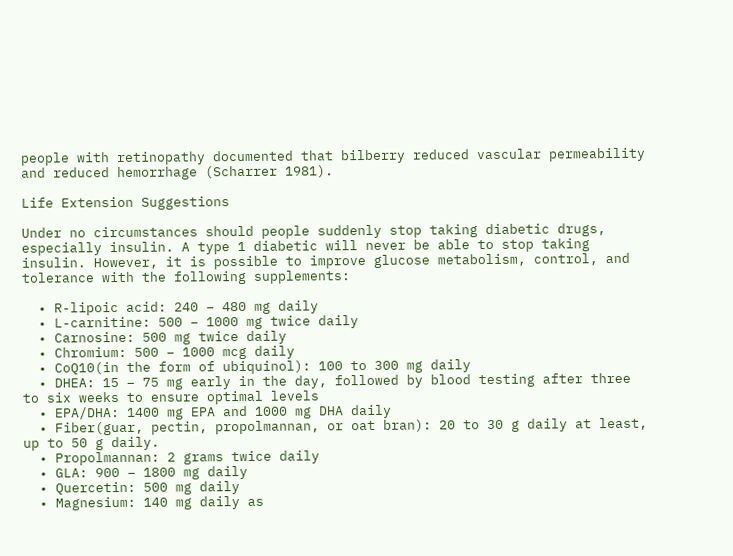people with retinopathy documented that bilberry reduced vascular permeability and reduced hemorrhage (Scharrer 1981).

Life Extension Suggestions

Under no circumstances should people suddenly stop taking diabetic drugs, especially insulin. A type 1 diabetic will never be able to stop taking insulin. However, it is possible to improve glucose metabolism, control, and tolerance with the following supplements:

  • R-lipoic acid: 240 – 480 mg daily
  • L-carnitine: 500 – 1000 mg twice daily
  • Carnosine: 500 mg twice daily
  • Chromium: 500 – 1000 mcg daily
  • CoQ10(in the form of ubiquinol): 100 to 300 mg daily
  • DHEA: 15 – 75 mg early in the day, followed by blood testing after three to six weeks to ensure optimal levels
  • EPA/DHA: 1400 mg EPA and 1000 mg DHA daily
  • Fiber(guar, pectin, propolmannan, or oat bran): 20 to 30 g daily at least, up to 50 g daily.
  • Propolmannan: 2 grams twice daily
  • GLA: 900 – 1800 mg daily
  • Quercetin: 500 mg daily
  • Magnesium: 140 mg daily as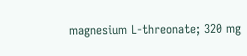magnesium L-threonate; 320 mg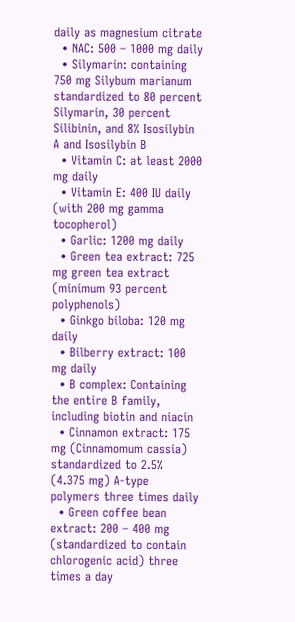daily as magnesium citrate
  • NAC: 500 – 1000 mg daily
  • Silymarin: containing 750 mg Silybum marianum standardized to 80 percent Silymarin, 30 percent Silibinin, and 8% Isosilybin A and Isosilybin B
  • Vitamin C: at least 2000 mg daily
  • Vitamin E: 400 IU daily (with 200 mg gamma tocopherol)
  • Garlic: 1200 mg daily
  • Green tea extract: 725 mg green tea extract (minimum 93 percent polyphenols)
  • Ginkgo biloba: 120 mg daily
  • Bilberry extract: 100 mg daily
  • B complex: Containing the entire B family, including biotin and niacin
  • Cinnamon extract: 175 mg (Cinnamomum cassia) standardized to 2.5% (4.375 mg) A-type polymers three times daily
  • Green coffee bean extract: 200 – 400 mg (standardized to contain chlorogenic acid) three times a day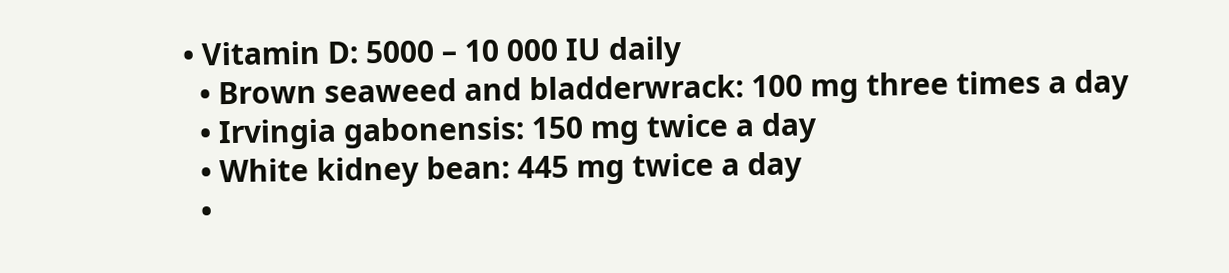• Vitamin D: 5000 – 10 000 IU daily
  • Brown seaweed and bladderwrack: 100 mg three times a day
  • Irvingia gabonensis: 150 mg twice a day
  • White kidney bean: 445 mg twice a day
  •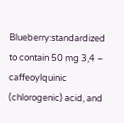Blueberry:standardized to contain 50 mg 3,4 – caffeoylquinic (chlorogenic) acid, and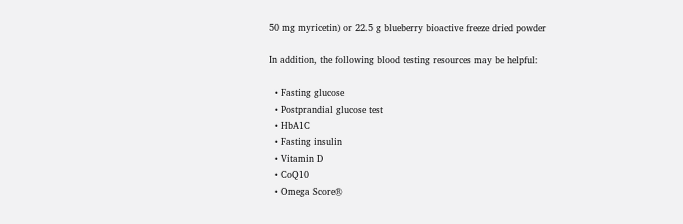50 mg myricetin) or 22.5 g blueberry bioactive freeze dried powder

In addition, the following blood testing resources may be helpful:

  • Fasting glucose
  • Postprandial glucose test
  • HbA1C
  • Fasting insulin
  • Vitamin D
  • CoQ10
  • Omega Score®